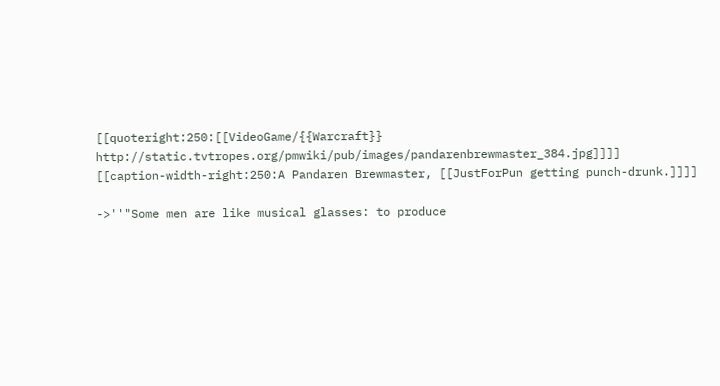[[quoteright:250:[[VideoGame/{{Warcraft}} http://static.tvtropes.org/pmwiki/pub/images/pandarenbrewmaster_384.jpg]]]]
[[caption-width-right:250:A Pandaren Brewmaster, [[JustForPun getting punch-drunk.]]]]

->''"Some men are like musical glasses: to produce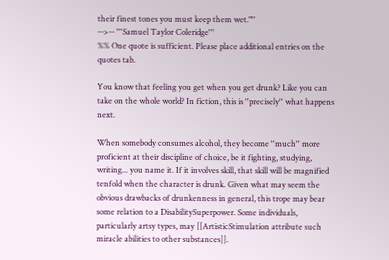their finest tones you must keep them wet."''
-->-- '''Samuel Taylor Coleridge'''
%% One quote is sufficient. Please place additional entries on the quotes tab.

You know that feeling you get when you get drunk? Like you can take on the whole world? In fiction, this is ''precisely'' what happens next.

When somebody consumes alcohol, they become ''much'' more proficient at their discipline of choice, be it fighting, studying, writing... you name it. If it involves skill, that skill will be magnified tenfold when the character is drunk. Given what may seem the obvious drawbacks of drunkenness in general, this trope may bear some relation to a DisabilitySuperpower. Some individuals, particularly artsy types, may [[ArtisticStimulation attribute such miracle abilities to other substances]].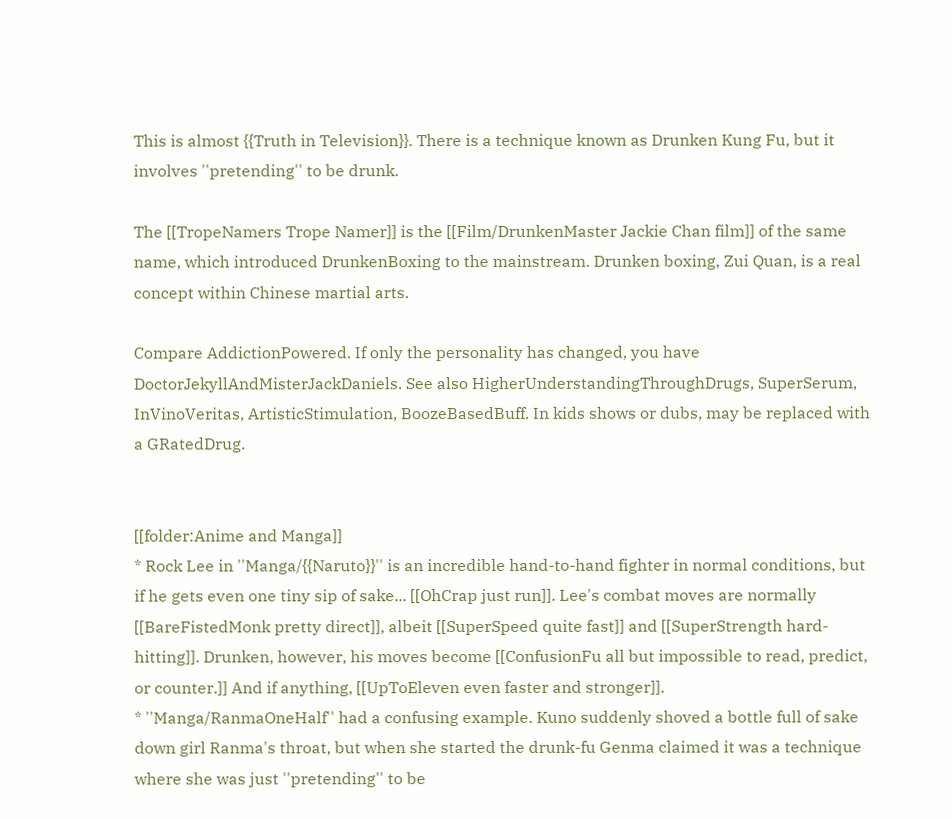This is almost {{Truth in Television}}. There is a technique known as Drunken Kung Fu, but it involves ''pretending'' to be drunk.

The [[TropeNamers Trope Namer]] is the [[Film/DrunkenMaster Jackie Chan film]] of the same name, which introduced DrunkenBoxing to the mainstream. Drunken boxing, Zui Quan, is a real concept within Chinese martial arts.

Compare AddictionPowered. If only the personality has changed, you have DoctorJekyllAndMisterJackDaniels. See also HigherUnderstandingThroughDrugs, SuperSerum, InVinoVeritas, ArtisticStimulation, BoozeBasedBuff. In kids shows or dubs, may be replaced with a GRatedDrug.


[[folder:Anime and Manga]]
* Rock Lee in ''Manga/{{Naruto}}'' is an incredible hand-to-hand fighter in normal conditions, but if he gets even one tiny sip of sake... [[OhCrap just run]]. Lee's combat moves are normally [[BareFistedMonk pretty direct]], albeit [[SuperSpeed quite fast]] and [[SuperStrength hard-hitting]]. Drunken, however, his moves become [[ConfusionFu all but impossible to read, predict, or counter.]] And if anything, [[UpToEleven even faster and stronger]].
* ''Manga/RanmaOneHalf'' had a confusing example. Kuno suddenly shoved a bottle full of sake down girl Ranma's throat, but when she started the drunk-fu Genma claimed it was a technique where she was just ''pretending'' to be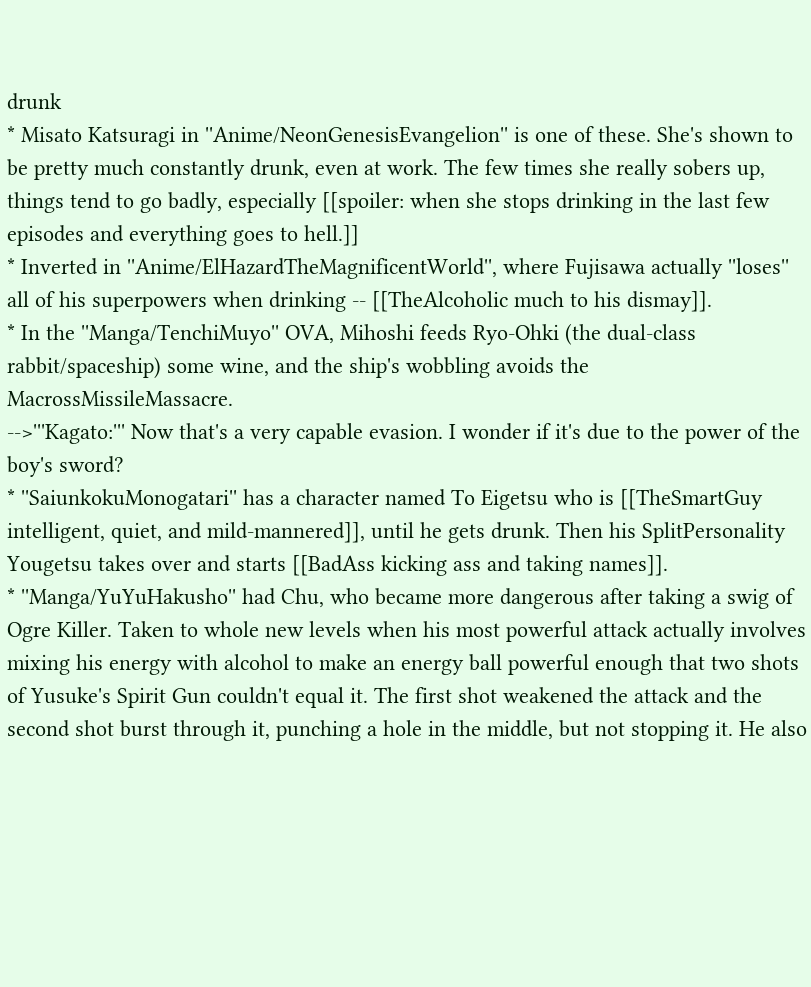drunk
* Misato Katsuragi in ''Anime/NeonGenesisEvangelion'' is one of these. She's shown to be pretty much constantly drunk, even at work. The few times she really sobers up, things tend to go badly, especially [[spoiler: when she stops drinking in the last few episodes and everything goes to hell.]]
* Inverted in ''Anime/ElHazardTheMagnificentWorld'', where Fujisawa actually ''loses'' all of his superpowers when drinking -- [[TheAlcoholic much to his dismay]].
* In the ''Manga/TenchiMuyo'' OVA, Mihoshi feeds Ryo-Ohki (the dual-class rabbit/spaceship) some wine, and the ship's wobbling avoids the MacrossMissileMassacre.
-->'''Kagato:''' Now that's a very capable evasion. I wonder if it's due to the power of the boy's sword?
* ''SaiunkokuMonogatari'' has a character named To Eigetsu who is [[TheSmartGuy intelligent, quiet, and mild-mannered]], until he gets drunk. Then his SplitPersonality Yougetsu takes over and starts [[BadAss kicking ass and taking names]].
* ''Manga/YuYuHakusho'' had Chu, who became more dangerous after taking a swig of Ogre Killer. Taken to whole new levels when his most powerful attack actually involves mixing his energy with alcohol to make an energy ball powerful enough that two shots of Yusuke's Spirit Gun couldn't equal it. The first shot weakened the attack and the second shot burst through it, punching a hole in the middle, but not stopping it. He also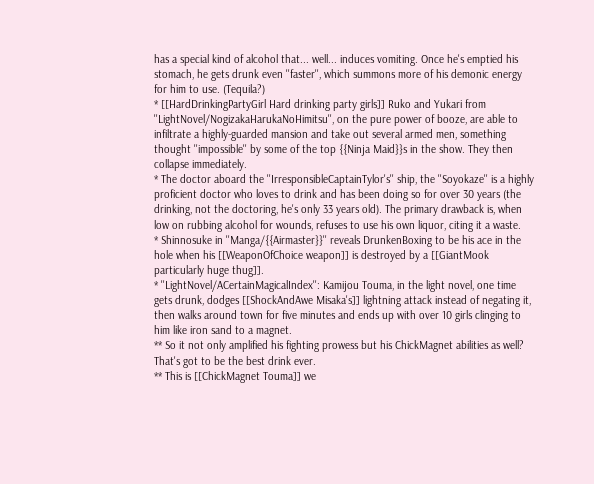has a special kind of alcohol that... well... induces vomiting. Once he's emptied his stomach, he gets drunk even ''faster'', which summons more of his demonic energy for him to use. (Tequila?)
* [[HardDrinkingPartyGirl Hard drinking party girls]] Ruko and Yukari from ''LightNovel/NogizakaHarukaNoHimitsu'', on the pure power of booze, are able to infiltrate a highly-guarded mansion and take out several armed men, something thought ''impossible'' by some of the top {{Ninja Maid}}s in the show. They then collapse immediately.
* The doctor aboard the ''IrresponsibleCaptainTylor's'' ship, the ''Soyokaze'' is a highly proficient doctor who loves to drink and has been doing so for over 30 years (the drinking, not the doctoring, he's only 33 years old). The primary drawback is, when low on rubbing alcohol for wounds, refuses to use his own liquor, citing it a waste.
* Shinnosuke in ''Manga/{{Airmaster}}'' reveals DrunkenBoxing to be his ace in the hole when his [[WeaponOfChoice weapon]] is destroyed by a [[GiantMook particularly huge thug]].
* ''LightNovel/ACertainMagicalIndex'': Kamijou Touma, in the light novel, one time gets drunk, dodges [[ShockAndAwe Misaka's]] lightning attack instead of negating it, then walks around town for five minutes and ends up with over 10 girls clinging to him like iron sand to a magnet.
** So it not only amplified his fighting prowess but his ChickMagnet abilities as well? That's got to be the best drink ever.
** This is [[ChickMagnet Touma]] we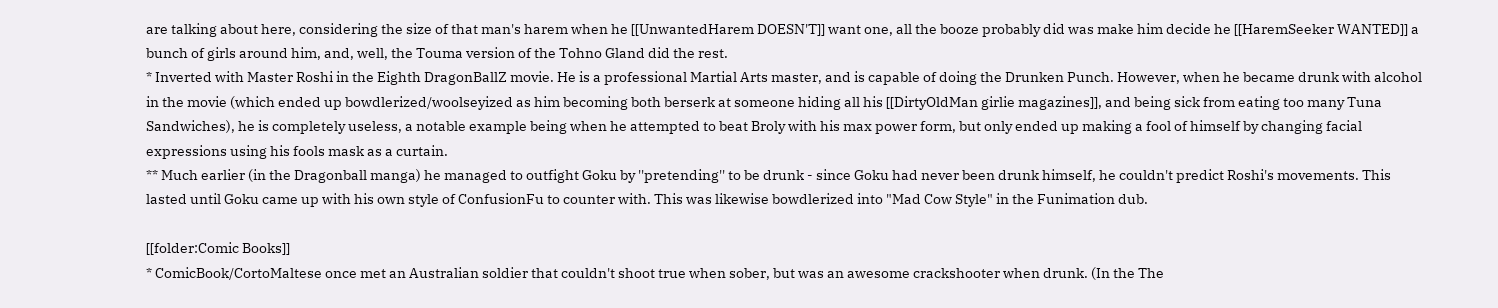are talking about here, considering the size of that man's harem when he [[UnwantedHarem DOESN'T]] want one, all the booze probably did was make him decide he [[HaremSeeker WANTED]] a bunch of girls around him, and, well, the Touma version of the Tohno Gland did the rest.
* Inverted with Master Roshi in the Eighth DragonBallZ movie. He is a professional Martial Arts master, and is capable of doing the Drunken Punch. However, when he became drunk with alcohol in the movie (which ended up bowdlerized/woolseyized as him becoming both berserk at someone hiding all his [[DirtyOldMan girlie magazines]], and being sick from eating too many Tuna Sandwiches), he is completely useless, a notable example being when he attempted to beat Broly with his max power form, but only ended up making a fool of himself by changing facial expressions using his fools mask as a curtain.
** Much earlier (in the Dragonball manga) he managed to outfight Goku by ''pretending'' to be drunk - since Goku had never been drunk himself, he couldn't predict Roshi's movements. This lasted until Goku came up with his own style of ConfusionFu to counter with. This was likewise bowdlerized into "Mad Cow Style" in the Funimation dub.

[[folder:Comic Books]]
* ComicBook/CortoMaltese once met an Australian soldier that couldn't shoot true when sober, but was an awesome crackshooter when drunk. (In the The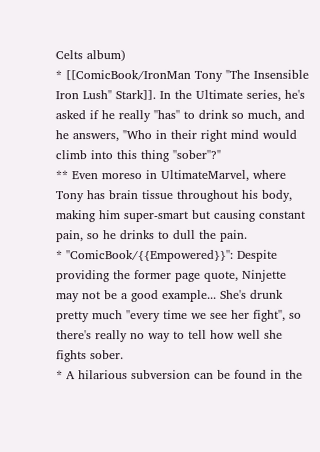Celts album)
* [[ComicBook/IronMan Tony "The Insensible Iron Lush" Stark]]. In the Ultimate series, he's asked if he really ''has'' to drink so much, and he answers, "Who in their right mind would climb into this thing ''sober''?"
** Even moreso in UltimateMarvel, where Tony has brain tissue throughout his body, making him super-smart but causing constant pain, so he drinks to dull the pain.
* ''ComicBook/{{Empowered}}'': Despite providing the former page quote, Ninjette may not be a good example... She's drunk pretty much ''every time we see her fight'', so there's really no way to tell how well she fights sober.
* A hilarious subversion can be found in the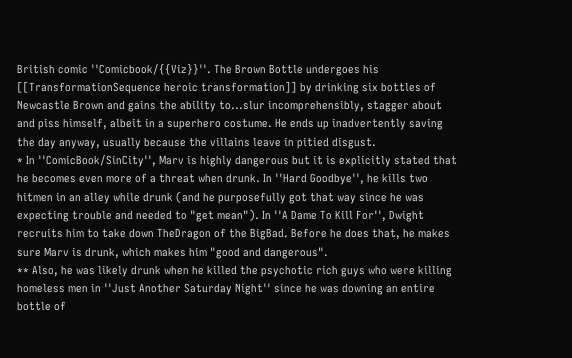British comic ''Comicbook/{{Viz}}''. The Brown Bottle undergoes his [[TransformationSequence heroic transformation]] by drinking six bottles of Newcastle Brown and gains the ability to...slur incomprehensibly, stagger about and piss himself, albeit in a superhero costume. He ends up inadvertently saving the day anyway, usually because the villains leave in pitied disgust.
* In ''ComicBook/SinCity'', Marv is highly dangerous but it is explicitly stated that he becomes even more of a threat when drunk. In ''Hard Goodbye'', he kills two hitmen in an alley while drunk (and he purposefully got that way since he was expecting trouble and needed to "get mean"). In ''A Dame To Kill For'', Dwight recruits him to take down TheDragon of the BigBad. Before he does that, he makes sure Marv is drunk, which makes him "good and dangerous".
** Also, he was likely drunk when he killed the psychotic rich guys who were killing homeless men in ''Just Another Saturday Night'' since he was downing an entire bottle of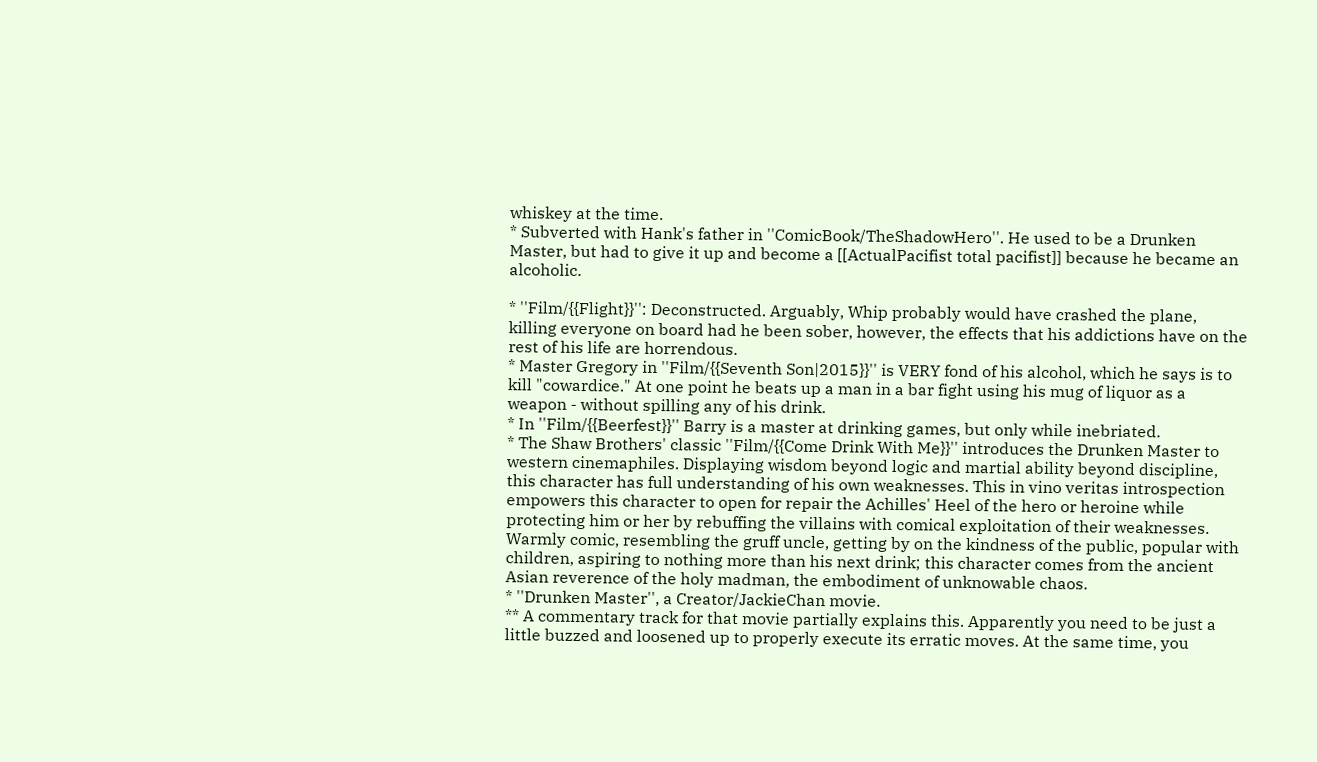whiskey at the time.
* Subverted with Hank's father in ''ComicBook/TheShadowHero''. He used to be a Drunken Master, but had to give it up and become a [[ActualPacifist total pacifist]] because he became an alcoholic.

* ''Film/{{Flight}}'': Deconstructed. Arguably, Whip probably would have crashed the plane, killing everyone on board had he been sober, however, the effects that his addictions have on the rest of his life are horrendous.
* Master Gregory in ''Film/{{Seventh Son|2015}}'' is VERY fond of his alcohol, which he says is to kill "cowardice." At one point he beats up a man in a bar fight using his mug of liquor as a weapon - without spilling any of his drink.
* In ''Film/{{Beerfest}}'' Barry is a master at drinking games, but only while inebriated.
* The Shaw Brothers' classic ''Film/{{Come Drink With Me}}'' introduces the Drunken Master to western cinemaphiles. Displaying wisdom beyond logic and martial ability beyond discipline, this character has full understanding of his own weaknesses. This in vino veritas introspection empowers this character to open for repair the Achilles' Heel of the hero or heroine while protecting him or her by rebuffing the villains with comical exploitation of their weaknesses. Warmly comic, resembling the gruff uncle, getting by on the kindness of the public, popular with children, aspiring to nothing more than his next drink; this character comes from the ancient Asian reverence of the holy madman, the embodiment of unknowable chaos.
* ''Drunken Master'', a Creator/JackieChan movie.
** A commentary track for that movie partially explains this. Apparently you need to be just a little buzzed and loosened up to properly execute its erratic moves. At the same time, you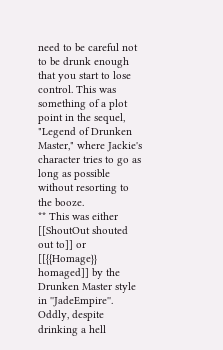need to be careful not to be drunk enough that you start to lose control. This was something of a plot point in the sequel, "Legend of Drunken Master," where Jackie's character tries to go as long as possible without resorting to the booze.
** This was either [[ShoutOut shouted out to]] or [[{{Homage}} homaged]] by the Drunken Master style in ''JadeEmpire''. Oddly, despite drinking a hell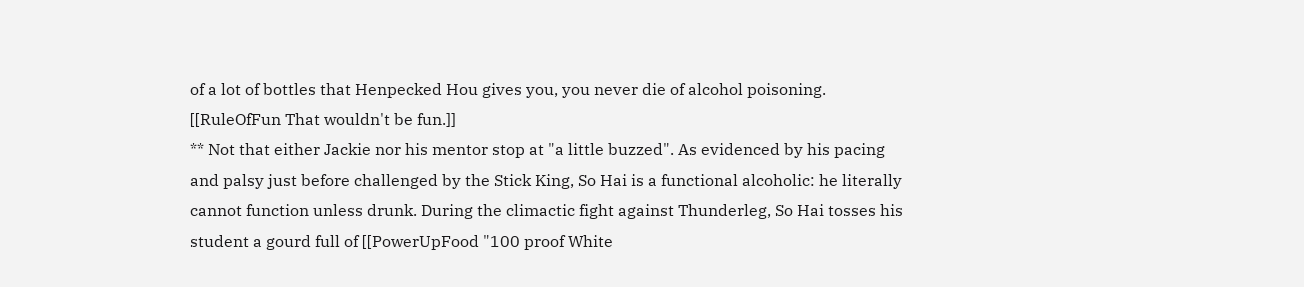of a lot of bottles that Henpecked Hou gives you, you never die of alcohol poisoning. [[RuleOfFun That wouldn't be fun.]]
** Not that either Jackie nor his mentor stop at "a little buzzed". As evidenced by his pacing and palsy just before challenged by the Stick King, So Hai is a functional alcoholic: he literally cannot function unless drunk. During the climactic fight against Thunderleg, So Hai tosses his student a gourd full of [[PowerUpFood "100 proof White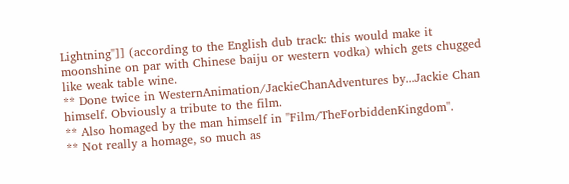Lightning"]] (according to the English dub track: this would make it moonshine on par with Chinese baiju or western vodka) which gets chugged like weak table wine.
** Done twice in WesternAnimation/JackieChanAdventures by...Jackie Chan himself. Obviously a tribute to the film.
** Also homaged by the man himself in ''Film/TheForbiddenKingdom''.
** Not really a homage, so much as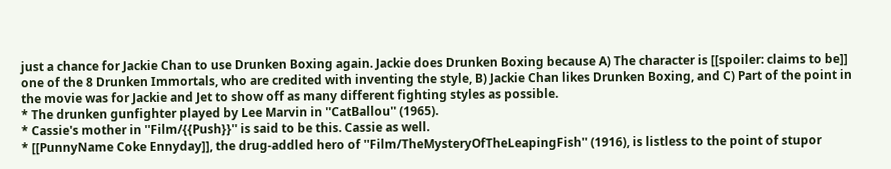just a chance for Jackie Chan to use Drunken Boxing again. Jackie does Drunken Boxing because A) The character is [[spoiler: claims to be]] one of the 8 Drunken Immortals, who are credited with inventing the style, B) Jackie Chan likes Drunken Boxing, and C) Part of the point in the movie was for Jackie and Jet to show off as many different fighting styles as possible.
* The drunken gunfighter played by Lee Marvin in ''CatBallou'' (1965).
* Cassie's mother in ''Film/{{Push}}'' is said to be this. Cassie as well.
* [[PunnyName Coke Ennyday]], the drug-addled hero of ''Film/TheMysteryOfTheLeapingFish'' (1916), is listless to the point of stupor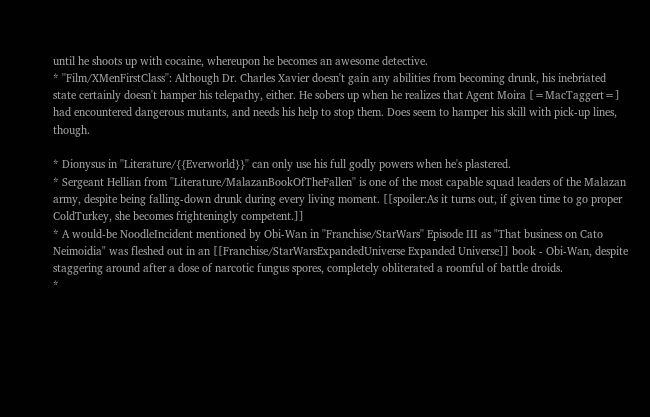until he shoots up with cocaine, whereupon he becomes an awesome detective.
* ''Film/XMenFirstClass'': Although Dr. Charles Xavier doesn't gain any abilities from becoming drunk, his inebriated state certainly doesn't hamper his telepathy, either. He sobers up when he realizes that Agent Moira [=MacTaggert=] had encountered dangerous mutants, and needs his help to stop them. Does seem to hamper his skill with pick-up lines, though.

* Dionysus in ''Literature/{{Everworld}}'' can only use his full godly powers when he's plastered.
* Sergeant Hellian from ''Literature/MalazanBookOfTheFallen'' is one of the most capable squad leaders of the Malazan army, despite being falling-down drunk during every living moment. [[spoiler:As it turns out, if given time to go proper ColdTurkey, she becomes frighteningly competent.]]
* A would-be NoodleIncident mentioned by Obi-Wan in ''Franchise/StarWars'' Episode III as "That business on Cato Neimoidia" was fleshed out in an [[Franchise/StarWarsExpandedUniverse Expanded Universe]] book - Obi-Wan, despite staggering around after a dose of narcotic fungus spores, completely obliterated a roomful of battle droids.
*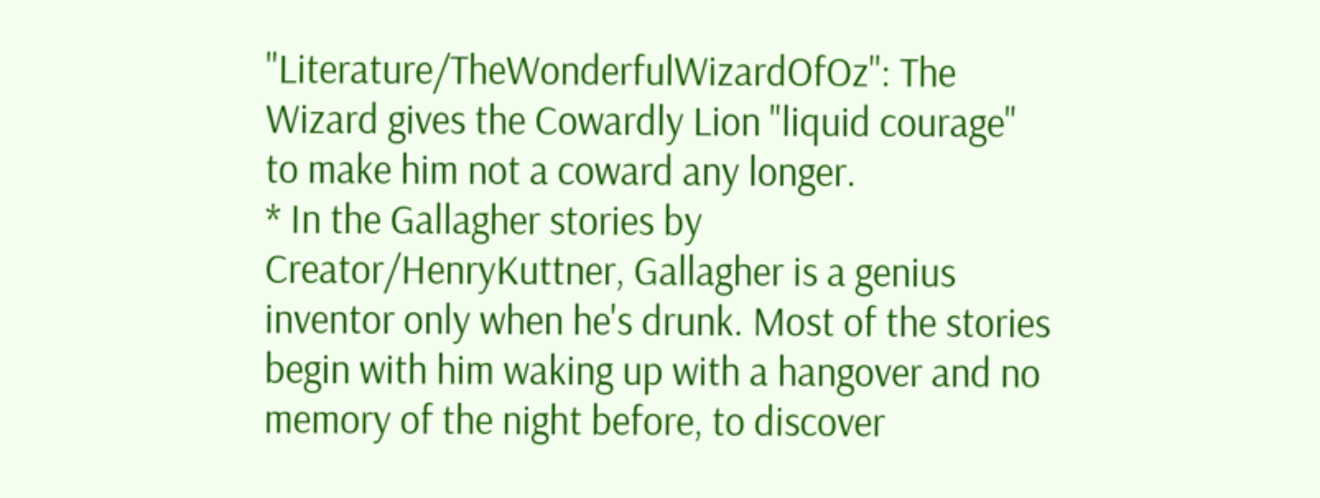''Literature/TheWonderfulWizardOfOz'': The Wizard gives the Cowardly Lion "liquid courage" to make him not a coward any longer.
* In the Gallagher stories by Creator/HenryKuttner, Gallagher is a genius inventor only when he's drunk. Most of the stories begin with him waking up with a hangover and no memory of the night before, to discover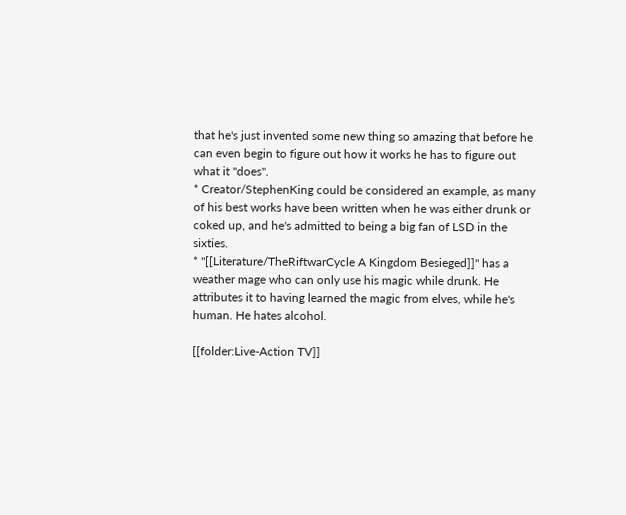that he's just invented some new thing so amazing that before he can even begin to figure out how it works he has to figure out what it ''does''.
* Creator/StephenKing could be considered an example, as many of his best works have been written when he was either drunk or coked up, and he's admitted to being a big fan of LSD in the sixties.
* ''[[Literature/TheRiftwarCycle A Kingdom Besieged]]'' has a weather mage who can only use his magic while drunk. He attributes it to having learned the magic from elves, while he's human. He hates alcohol.

[[folder:Live-Action TV]]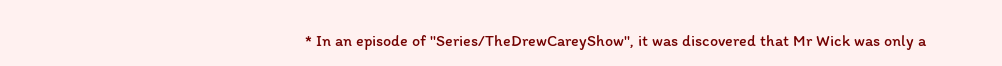* In an episode of ''Series/TheDrewCareyShow'', it was discovered that Mr Wick was only a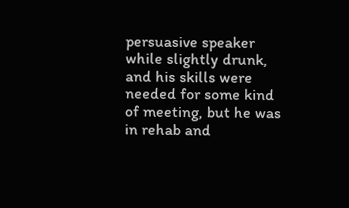persuasive speaker while slightly drunk, and his skills were needed for some kind of meeting, but he was in rehab and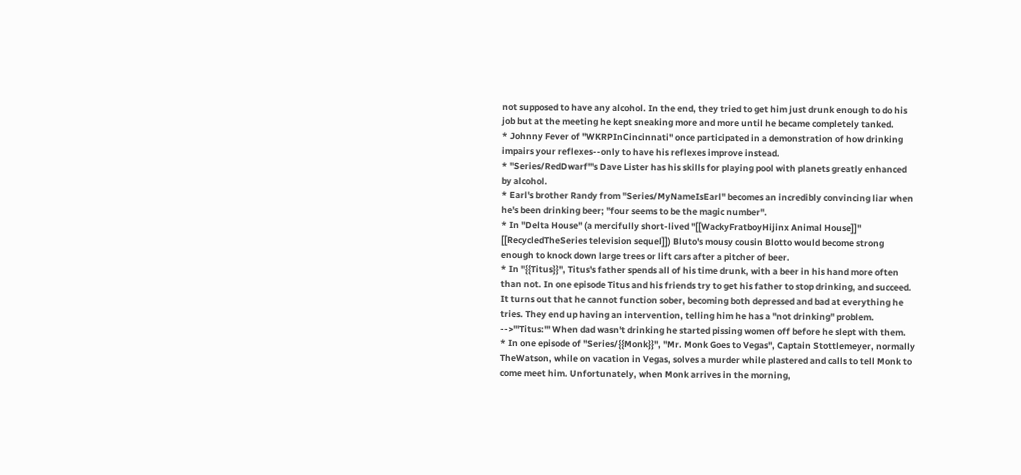not supposed to have any alcohol. In the end, they tried to get him just drunk enough to do his job but at the meeting he kept sneaking more and more until he became completely tanked.
* Johnny Fever of ''WKRPInCincinnati'' once participated in a demonstration of how drinking impairs your reflexes--only to have his reflexes improve instead.
* ''Series/RedDwarf'''s Dave Lister has his skills for playing pool with planets greatly enhanced by alcohol.
* Earl's brother Randy from ''Series/MyNameIsEarl'' becomes an incredibly convincing liar when he's been drinking beer; "four seems to be the magic number".
* In ''Delta House'' (a mercifully short-lived ''[[WackyFratboyHijinx Animal House]]'' [[RecycledTheSeries television sequel]]) Bluto's mousy cousin Blotto would become strong enough to knock down large trees or lift cars after a pitcher of beer.
* In ''{{Titus}}'', Titus's father spends all of his time drunk, with a beer in his hand more often than not. In one episode Titus and his friends try to get his father to stop drinking, and succeed. It turns out that he cannot function sober, becoming both depressed and bad at everything he tries. They end up having an intervention, telling him he has a ''not drinking'' problem.
-->'''Titus:''' When dad wasn't drinking he started pissing women off before he slept with them.
* In one episode of ''Series/{{Monk}}'', "Mr. Monk Goes to Vegas", Captain Stottlemeyer, normally TheWatson, while on vacation in Vegas, solves a murder while plastered and calls to tell Monk to come meet him. Unfortunately, when Monk arrives in the morning,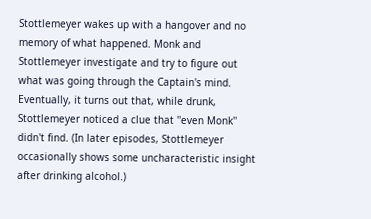Stottlemeyer wakes up with a hangover and no memory of what happened. Monk and Stottlemeyer investigate and try to figure out what was going through the Captain's mind. Eventually, it turns out that, while drunk, Stottlemeyer noticed a clue that ''even Monk'' didn't find. (In later episodes, Stottlemeyer occasionally shows some uncharacteristic insight after drinking alcohol.)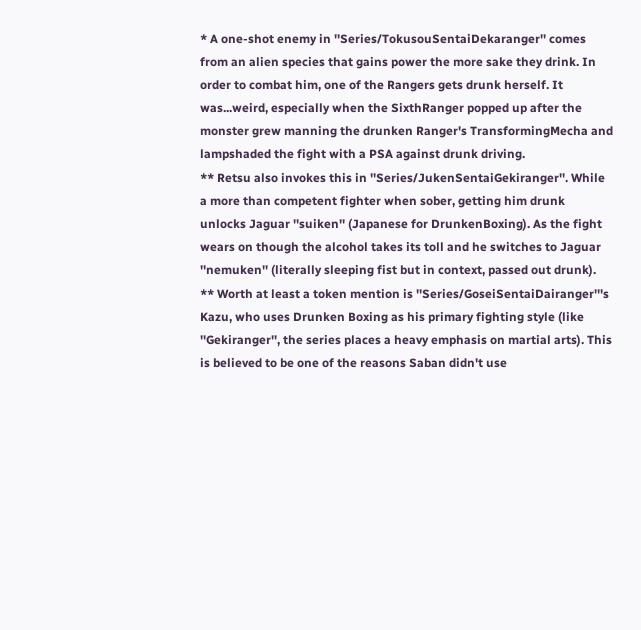* A one-shot enemy in ''Series/TokusouSentaiDekaranger'' comes from an alien species that gains power the more sake they drink. In order to combat him, one of the Rangers gets drunk herself. It was...weird, especially when the SixthRanger popped up after the monster grew manning the drunken Ranger's TransformingMecha and lampshaded the fight with a PSA against drunk driving.
** Retsu also invokes this in ''Series/JukenSentaiGekiranger''. While a more than competent fighter when sober, getting him drunk unlocks Jaguar ''suiken'' (Japanese for DrunkenBoxing). As the fight wears on though the alcohol takes its toll and he switches to Jaguar ''nemuken'' (literally sleeping fist but in context, passed out drunk).
** Worth at least a token mention is ''Series/GoseiSentaiDairanger'''s Kazu, who uses Drunken Boxing as his primary fighting style (like ''Gekiranger'', the series places a heavy emphasis on martial arts). This is believed to be one of the reasons Saban didn't use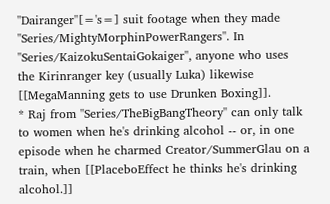''Dairanger''[='s=] suit footage when they made ''Series/MightyMorphinPowerRangers''. In ''Series/KaizokuSentaiGokaiger'', anyone who uses the Kirinranger key (usually Luka) likewise [[MegaManning gets to use Drunken Boxing]].
* Raj from ''Series/TheBigBangTheory'' can only talk to women when he's drinking alcohol -- or, in one episode when he charmed Creator/SummerGlau on a train, when [[PlaceboEffect he thinks he's drinking alcohol.]]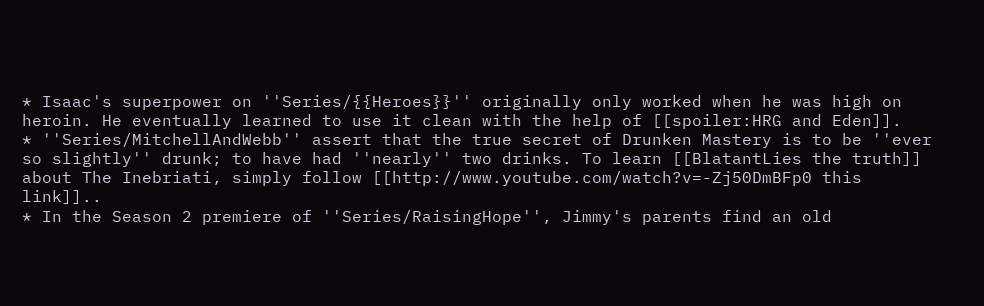* Isaac's superpower on ''Series/{{Heroes}}'' originally only worked when he was high on heroin. He eventually learned to use it clean with the help of [[spoiler:HRG and Eden]].
* ''Series/MitchellAndWebb'' assert that the true secret of Drunken Mastery is to be ''ever so slightly'' drunk; to have had ''nearly'' two drinks. To learn [[BlatantLies the truth]] about The Inebriati, simply follow [[http://www.youtube.com/watch?v=-Zj50DmBFp0 this link]]..
* In the Season 2 premiere of ''Series/RaisingHope'', Jimmy's parents find an old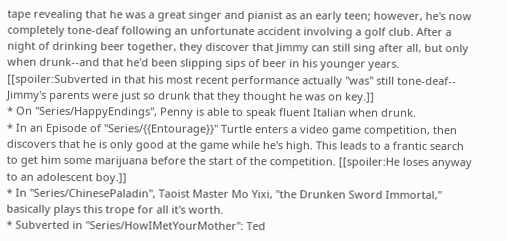tape revealing that he was a great singer and pianist as an early teen; however, he's now completely tone-deaf following an unfortunate accident involving a golf club. After a night of drinking beer together, they discover that Jimmy can still sing after all, but only when drunk--and that he'd been slipping sips of beer in his younger years. [[spoiler:Subverted in that his most recent performance actually ''was'' still tone-deaf-- Jimmy's parents were just so drunk that they thought he was on key.]]
* On ''Series/HappyEndings'', Penny is able to speak fluent Italian when drunk.
* In an Episode of ''Series/{{Entourage}}'' Turtle enters a video game competition, then discovers that he is only good at the game while he's high. This leads to a frantic search to get him some marijuana before the start of the competition. [[spoiler:He loses anyway to an adolescent boy.]]
* In ''Series/ChinesePaladin'', Taoist Master Mo Yixi, "the Drunken Sword Immortal," basically plays this trope for all it's worth.
* Subverted in ''Series/HowIMetYourMother'': Ted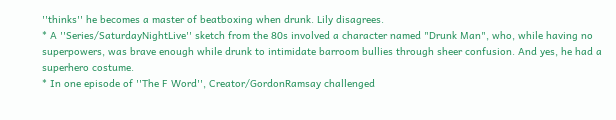''thinks'' he becomes a master of beatboxing when drunk. Lily disagrees.
* A ''Series/SaturdayNightLive'' sketch from the 80s involved a character named "Drunk Man", who, while having no superpowers, was brave enough while drunk to intimidate barroom bullies through sheer confusion. And yes, he had a superhero costume.
* In one episode of ''The F Word'', Creator/GordonRamsay challenged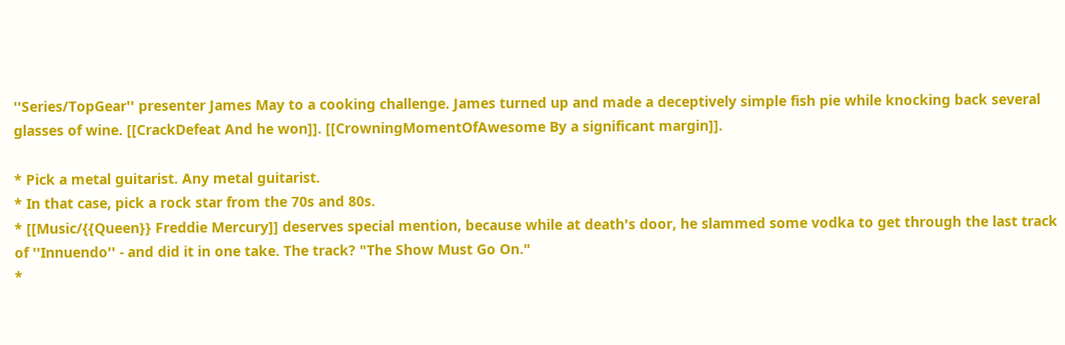''Series/TopGear'' presenter James May to a cooking challenge. James turned up and made a deceptively simple fish pie while knocking back several glasses of wine. [[CrackDefeat And he won]]. [[CrowningMomentOfAwesome By a significant margin]].

* Pick a metal guitarist. Any metal guitarist.
* In that case, pick a rock star from the 70s and 80s.
* [[Music/{{Queen}} Freddie Mercury]] deserves special mention, because while at death's door, he slammed some vodka to get through the last track of ''Innuendo'' - and did it in one take. The track? "The Show Must Go On."
*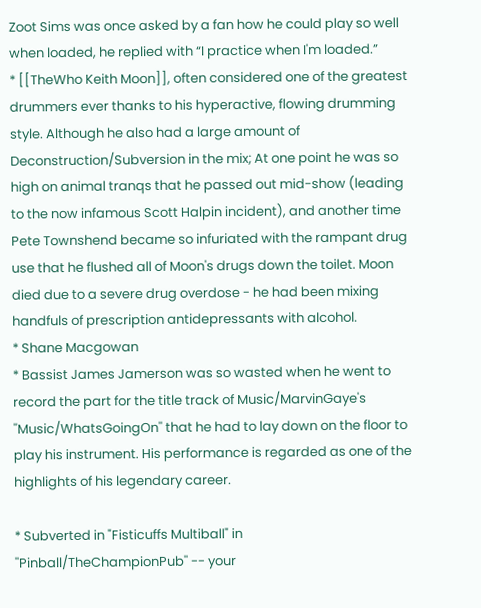Zoot Sims was once asked by a fan how he could play so well when loaded, he replied with “I practice when I'm loaded.”
* [[TheWho Keith Moon]], often considered one of the greatest drummers ever thanks to his hyperactive, flowing drumming style. Although he also had a large amount of Deconstruction/Subversion in the mix; At one point he was so high on animal tranqs that he passed out mid-show (leading to the now infamous Scott Halpin incident), and another time Pete Townshend became so infuriated with the rampant drug use that he flushed all of Moon's drugs down the toilet. Moon died due to a severe drug overdose - he had been mixing handfuls of prescription antidepressants with alcohol.
* Shane Macgowan
* Bassist James Jamerson was so wasted when he went to record the part for the title track of Music/MarvinGaye's ''Music/WhatsGoingOn'' that he had to lay down on the floor to play his instrument. His performance is regarded as one of the highlights of his legendary career.

* Subverted in "Fisticuffs Multiball" in ''Pinball/TheChampionPub'' -- your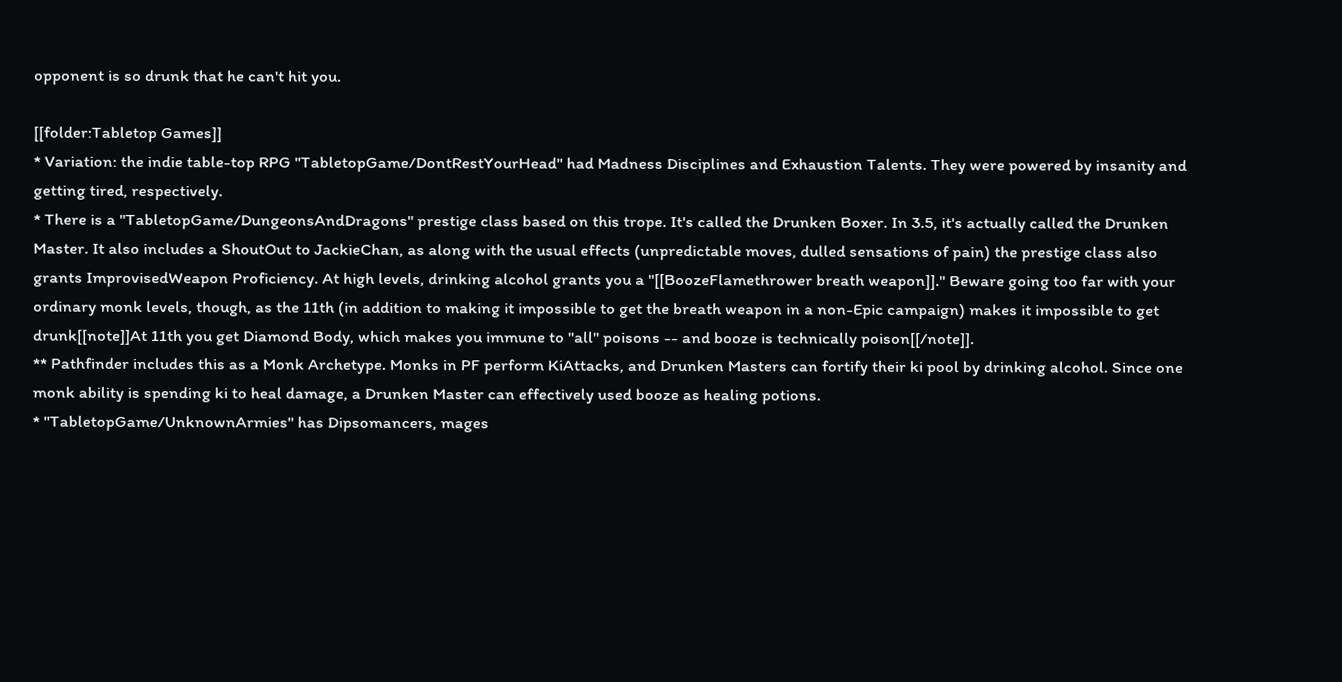opponent is so drunk that he can't hit you.

[[folder:Tabletop Games]]
* Variation: the indie table-top RPG ''TabletopGame/DontRestYourHead'' had Madness Disciplines and Exhaustion Talents. They were powered by insanity and getting tired, respectively.
* There is a ''TabletopGame/DungeonsAndDragons'' prestige class based on this trope. It's called the Drunken Boxer. In 3.5, it's actually called the Drunken Master. It also includes a ShoutOut to JackieChan, as along with the usual effects (unpredictable moves, dulled sensations of pain) the prestige class also grants ImprovisedWeapon Proficiency. At high levels, drinking alcohol grants you a ''[[BoozeFlamethrower breath weapon]].'' Beware going too far with your ordinary monk levels, though, as the 11th (in addition to making it impossible to get the breath weapon in a non-Epic campaign) makes it impossible to get drunk[[note]]At 11th you get Diamond Body, which makes you immune to ''all'' poisons -- and booze is technically poison[[/note]].
** Pathfinder includes this as a Monk Archetype. Monks in PF perform KiAttacks, and Drunken Masters can fortify their ki pool by drinking alcohol. Since one monk ability is spending ki to heal damage, a Drunken Master can effectively used booze as healing potions.
* ''TabletopGame/UnknownArmies'' has Dipsomancers, mages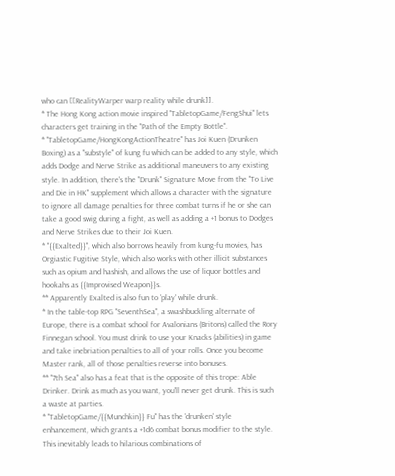who can [[RealityWarper warp reality while drunk]].
* The Hong Kong action movie inspired ''TabletopGame/FengShui'' lets characters get training in the "Path of the Empty Bottle".
* ''TabletopGame/HongKongActionTheatre'' has Joi Kuen (Drunken Boxing) as a "substyle" of kung fu which can be added to any style, which adds Dodge and Nerve Strike as additional maneuvers to any existing style. In addition, there's the "Drunk" Signature Move from the ''To Live and Die in HK'' supplement which allows a character with the signature to ignore all damage penalties for three combat turns if he or she can take a good swig during a fight, as well as adding a +1 bonus to Dodges and Nerve Strikes due to their Joi Kuen.
* ''{{Exalted}}'', which also borrows heavily from kung-fu movies, has Orgiastic Fugitive Style, which also works with other illicit substances such as opium and hashish, and allows the use of liquor bottles and hookahs as {{Improvised Weapon}}s.
** Apparently Exalted is also fun to 'play' while drunk.
* In the table-top RPG "SeventhSea", a swashbuckling alternate of Europe, there is a combat school for Avalonians (Britons) called the Rory Finnegan school. You must drink to use your Knacks (abilities) in game and take inebriation penalties to all of your rolls. Once you become Master rank, all of those penalties reverse into bonuses.
** "7th Sea" also has a feat that is the opposite of this trope: Able Drinker. Drink as much as you want, you'll never get drunk. This is such a waste at parties.
* ''TabletopGame/{{Munchkin}} Fu'' has the 'drunken' style enhancement, which grants a +1d6 combat bonus modifier to the style. This inevitably leads to hilarious combinations of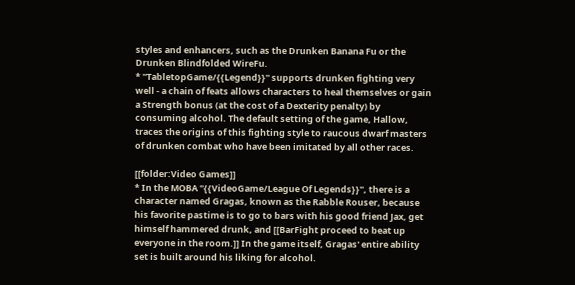styles and enhancers, such as the Drunken Banana Fu or the Drunken Blindfolded WireFu.
* ''TabletopGame/{{Legend}}'' supports drunken fighting very well - a chain of feats allows characters to heal themselves or gain a Strength bonus (at the cost of a Dexterity penalty) by consuming alcohol. The default setting of the game, Hallow, traces the origins of this fighting style to raucous dwarf masters of drunken combat who have been imitated by all other races.

[[folder:Video Games]]
* In the MOBA ''{{VideoGame/League Of Legends}}'', there is a character named Gragas, known as the Rabble Rouser, because his favorite pastime is to go to bars with his good friend Jax, get himself hammered drunk, and [[BarFight proceed to beat up everyone in the room.]] In the game itself, Gragas' entire ability set is built around his liking for alcohol.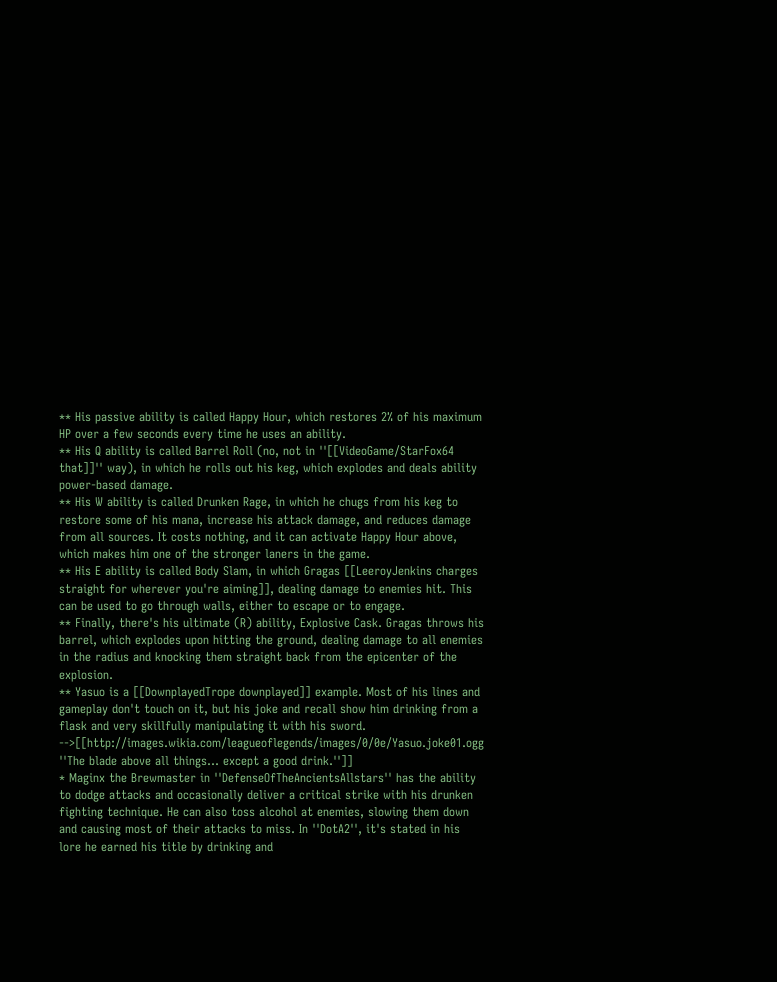** His passive ability is called Happy Hour, which restores 2% of his maximum HP over a few seconds every time he uses an ability.
** His Q ability is called Barrel Roll (no, not in ''[[VideoGame/StarFox64 that]]'' way), in which he rolls out his keg, which explodes and deals ability power-based damage.
** His W ability is called Drunken Rage, in which he chugs from his keg to restore some of his mana, increase his attack damage, and reduces damage from all sources. It costs nothing, and it can activate Happy Hour above, which makes him one of the stronger laners in the game.
** His E ability is called Body Slam, in which Gragas [[LeeroyJenkins charges straight for wherever you're aiming]], dealing damage to enemies hit. This can be used to go through walls, either to escape or to engage.
** Finally, there's his ultimate (R) ability, Explosive Cask. Gragas throws his barrel, which explodes upon hitting the ground, dealing damage to all enemies in the radius and knocking them straight back from the epicenter of the explosion.
** Yasuo is a [[DownplayedTrope downplayed]] example. Most of his lines and gameplay don't touch on it, but his joke and recall show him drinking from a flask and very skillfully manipulating it with his sword.
-->[[http://images.wikia.com/leagueoflegends/images/0/0e/Yasuo.joke01.ogg ''The blade above all things... except a good drink.'']]
* Maginx the Brewmaster in ''DefenseOfTheAncientsAllstars'' has the ability to dodge attacks and occasionally deliver a critical strike with his drunken fighting technique. He can also toss alcohol at enemies, slowing them down and causing most of their attacks to miss. In ''DotA2'', it's stated in his lore he earned his title by drinking and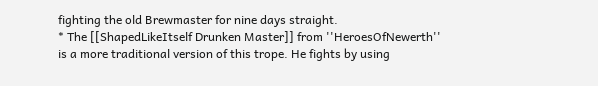fighting the old Brewmaster for nine days straight.
* The [[ShapedLikeItself Drunken Master]] from ''HeroesOfNewerth'' is a more traditional version of this trope. He fights by using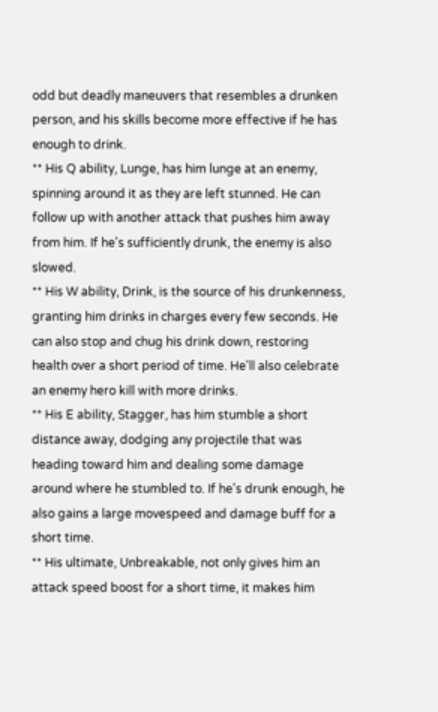odd but deadly maneuvers that resembles a drunken person, and his skills become more effective if he has enough to drink.
** His Q ability, Lunge, has him lunge at an enemy, spinning around it as they are left stunned. He can follow up with another attack that pushes him away from him. If he's sufficiently drunk, the enemy is also slowed.
** His W ability, Drink, is the source of his drunkenness, granting him drinks in charges every few seconds. He can also stop and chug his drink down, restoring health over a short period of time. He'll also celebrate an enemy hero kill with more drinks.
** His E ability, Stagger, has him stumble a short distance away, dodging any projectile that was heading toward him and dealing some damage around where he stumbled to. If he's drunk enough, he also gains a large movespeed and damage buff for a short time.
** His ultimate, Unbreakable, not only gives him an attack speed boost for a short time, it makes him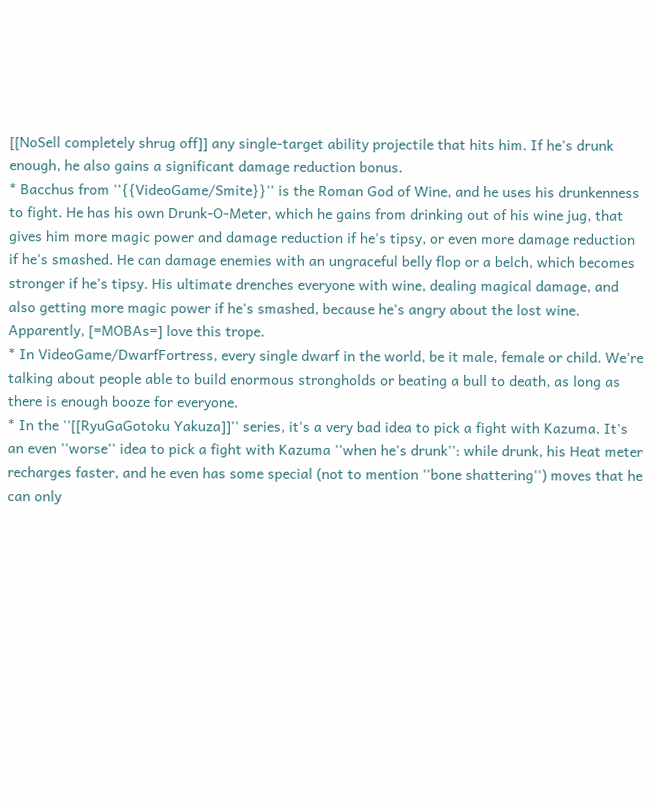[[NoSell completely shrug off]] any single-target ability projectile that hits him. If he's drunk enough, he also gains a significant damage reduction bonus.
* Bacchus from ''{{VideoGame/Smite}}'' is the Roman God of Wine, and he uses his drunkenness to fight. He has his own Drunk-O-Meter, which he gains from drinking out of his wine jug, that gives him more magic power and damage reduction if he's tipsy, or even more damage reduction if he's smashed. He can damage enemies with an ungraceful belly flop or a belch, which becomes stronger if he's tipsy. His ultimate drenches everyone with wine, dealing magical damage, and also getting more magic power if he's smashed, because he's angry about the lost wine. Apparently, [=MOBAs=] love this trope.
* In VideoGame/DwarfFortress, every single dwarf in the world, be it male, female or child. We're talking about people able to build enormous strongholds or beating a bull to death, as long as there is enough booze for everyone.
* In the ''[[RyuGaGotoku Yakuza]]'' series, it's a very bad idea to pick a fight with Kazuma. It's an even ''worse'' idea to pick a fight with Kazuma ''when he's drunk'': while drunk, his Heat meter recharges faster, and he even has some special (not to mention ''bone shattering'') moves that he can only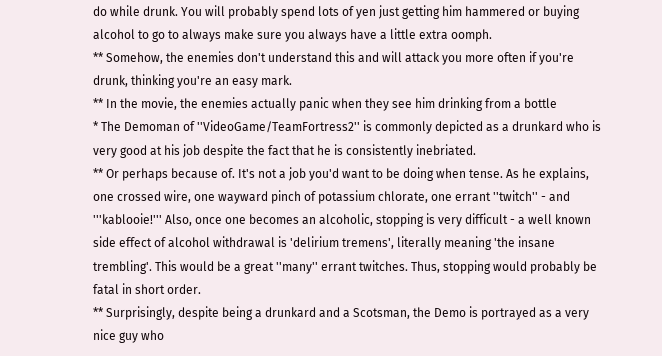do while drunk. You will probably spend lots of yen just getting him hammered or buying alcohol to go to always make sure you always have a little extra oomph.
** Somehow, the enemies don't understand this and will attack you more often if you're drunk, thinking you're an easy mark.
** In the movie, the enemies actually panic when they see him drinking from a bottle
* The Demoman of ''VideoGame/TeamFortress2'' is commonly depicted as a drunkard who is very good at his job despite the fact that he is consistently inebriated.
** Or perhaps because of. It's not a job you'd want to be doing when tense. As he explains, one crossed wire, one wayward pinch of potassium chlorate, one errant ''twitch'' - and '''kablooie!''' Also, once one becomes an alcoholic, stopping is very difficult - a well known side effect of alcohol withdrawal is 'delirium tremens', literally meaning 'the insane trembling'. This would be a great ''many'' errant twitches. Thus, stopping would probably be fatal in short order.
** Surprisingly, despite being a drunkard and a Scotsman, the Demo is portrayed as a very nice guy who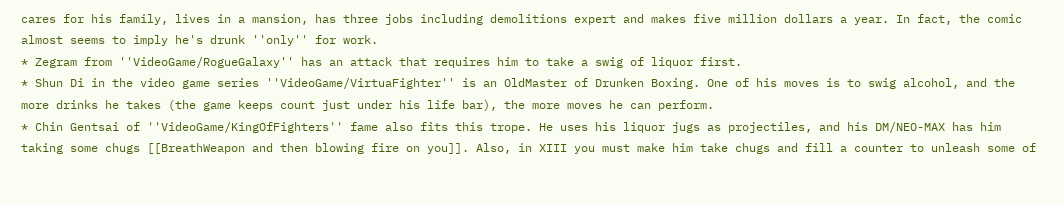cares for his family, lives in a mansion, has three jobs including demolitions expert and makes five million dollars a year. In fact, the comic almost seems to imply he's drunk ''only'' for work.
* Zegram from ''VideoGame/RogueGalaxy'' has an attack that requires him to take a swig of liquor first.
* Shun Di in the video game series ''VideoGame/VirtuaFighter'' is an OldMaster of Drunken Boxing. One of his moves is to swig alcohol, and the more drinks he takes (the game keeps count just under his life bar), the more moves he can perform.
* Chin Gentsai of ''VideoGame/KingOfFighters'' fame also fits this trope. He uses his liquor jugs as projectiles, and his DM/NEO-MAX has him taking some chugs [[BreathWeapon and then blowing fire on you]]. Also, in XIII you must make him take chugs and fill a counter to unleash some of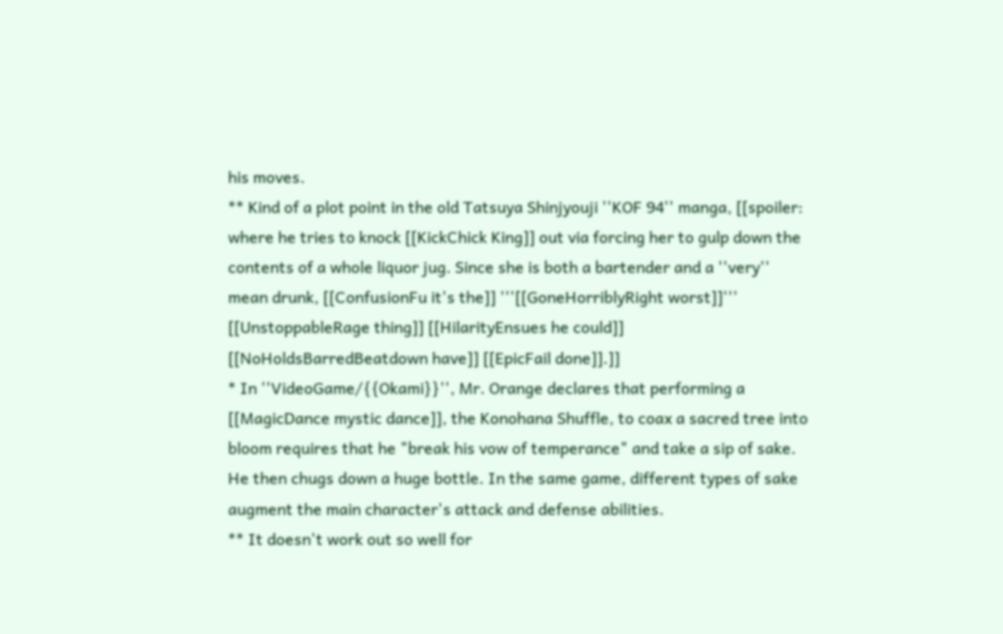his moves.
** Kind of a plot point in the old Tatsuya Shinjyouji ''KOF 94'' manga, [[spoiler: where he tries to knock [[KickChick King]] out via forcing her to gulp down the contents of a whole liquor jug. Since she is both a bartender and a ''very'' mean drunk, [[ConfusionFu it's the]] '''[[GoneHorriblyRight worst]]''' [[UnstoppableRage thing]] [[HilarityEnsues he could]] [[NoHoldsBarredBeatdown have]] [[EpicFail done]].]]
* In ''VideoGame/{{Okami}}'', Mr. Orange declares that performing a [[MagicDance mystic dance]], the Konohana Shuffle, to coax a sacred tree into bloom requires that he "break his vow of temperance" and take a sip of sake. He then chugs down a huge bottle. In the same game, different types of sake augment the main character's attack and defense abilities.
** It doesn't work out so well for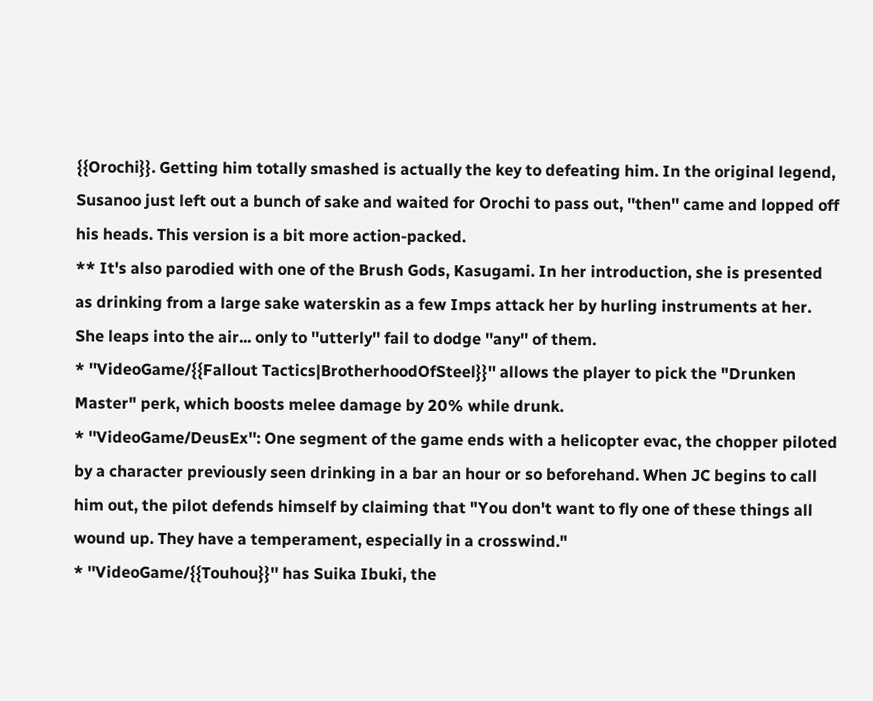{{Orochi}}. Getting him totally smashed is actually the key to defeating him. In the original legend, Susanoo just left out a bunch of sake and waited for Orochi to pass out, ''then'' came and lopped off his heads. This version is a bit more action-packed.
** It's also parodied with one of the Brush Gods, Kasugami. In her introduction, she is presented as drinking from a large sake waterskin as a few Imps attack her by hurling instruments at her. She leaps into the air... only to ''utterly'' fail to dodge ''any'' of them.
* ''VideoGame/{{Fallout Tactics|BrotherhoodOfSteel}}'' allows the player to pick the "Drunken Master" perk, which boosts melee damage by 20% while drunk.
* ''VideoGame/DeusEx'': One segment of the game ends with a helicopter evac, the chopper piloted by a character previously seen drinking in a bar an hour or so beforehand. When JC begins to call him out, the pilot defends himself by claiming that "You don't want to fly one of these things all wound up. They have a temperament, especially in a crosswind."
* ''VideoGame/{{Touhou}}'' has Suika Ibuki, the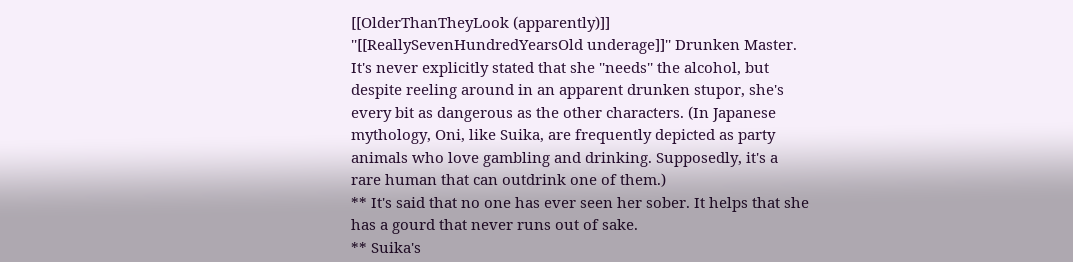[[OlderThanTheyLook (apparently)]] ''[[ReallySevenHundredYearsOld underage]]'' Drunken Master. It's never explicitly stated that she ''needs'' the alcohol, but despite reeling around in an apparent drunken stupor, she's every bit as dangerous as the other characters. (In Japanese mythology, Oni, like Suika, are frequently depicted as party animals who love gambling and drinking. Supposedly, it's a rare human that can outdrink one of them.)
** It's said that no one has ever seen her sober. It helps that she has a gourd that never runs out of sake.
** Suika's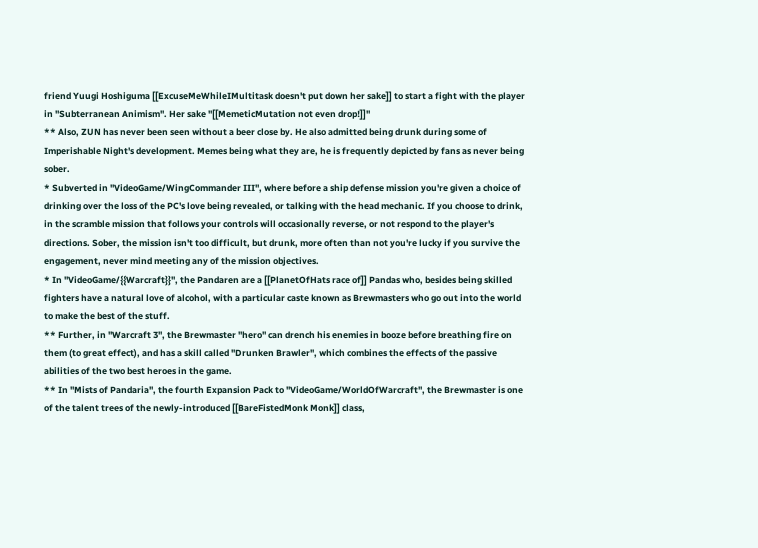friend Yuugi Hoshiguma [[ExcuseMeWhileIMultitask doesn't put down her sake]] to start a fight with the player in ''Subterranean Animism''. Her sake ''[[MemeticMutation not even drop!]]''
** Also, ZUN has never been seen without a beer close by. He also admitted being drunk during some of Imperishable Night's development. Memes being what they are, he is frequently depicted by fans as never being sober.
* Subverted in ''VideoGame/WingCommander III'', where before a ship defense mission you're given a choice of drinking over the loss of the PC's love being revealed, or talking with the head mechanic. If you choose to drink, in the scramble mission that follows your controls will occasionally reverse, or not respond to the player's directions. Sober, the mission isn't too difficult, but drunk, more often than not you're lucky if you survive the engagement, never mind meeting any of the mission objectives.
* In ''VideoGame/{{Warcraft}}'', the Pandaren are a [[PlanetOfHats race of]] Pandas who, besides being skilled fighters have a natural love of alcohol, with a particular caste known as Brewmasters who go out into the world to make the best of the stuff.
** Further, in ''Warcraft 3'', the Brewmaster ''hero'' can drench his enemies in booze before breathing fire on them (to great effect), and has a skill called "Drunken Brawler", which combines the effects of the passive abilities of the two best heroes in the game.
** In ''Mists of Pandaria'', the fourth Expansion Pack to ''VideoGame/WorldOfWarcraft'', the Brewmaster is one of the talent trees of the newly-introduced [[BareFistedMonk Monk]] class,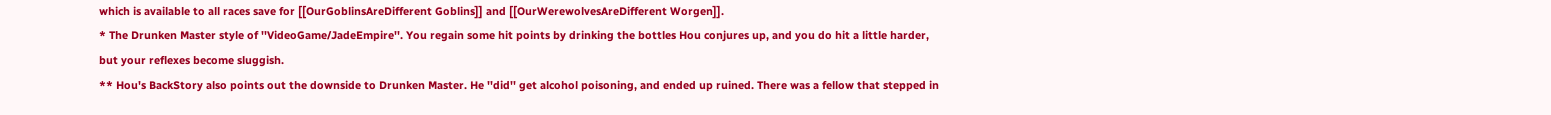which is available to all races save for [[OurGoblinsAreDifferent Goblins]] and [[OurWerewolvesAreDifferent Worgen]].
* The Drunken Master style of ''VideoGame/JadeEmpire''. You regain some hit points by drinking the bottles Hou conjures up, and you do hit a little harder, but your reflexes become sluggish.
** Hou's BackStory also points out the downside to Drunken Master. He ''did'' get alcohol poisoning, and ended up ruined. There was a fellow that stepped in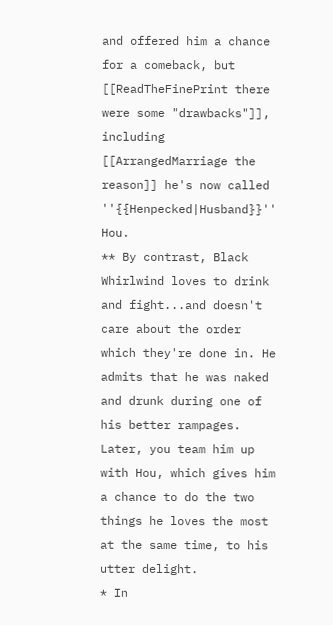and offered him a chance for a comeback, but [[ReadTheFinePrint there were some "drawbacks"]], including [[ArrangedMarriage the reason]] he's now called ''{{Henpecked|Husband}}'' Hou.
** By contrast, Black Whirlwind loves to drink and fight...and doesn't care about the order which they're done in. He admits that he was naked and drunk during one of his better rampages. Later, you team him up with Hou, which gives him a chance to do the two things he loves the most at the same time, to his utter delight.
* In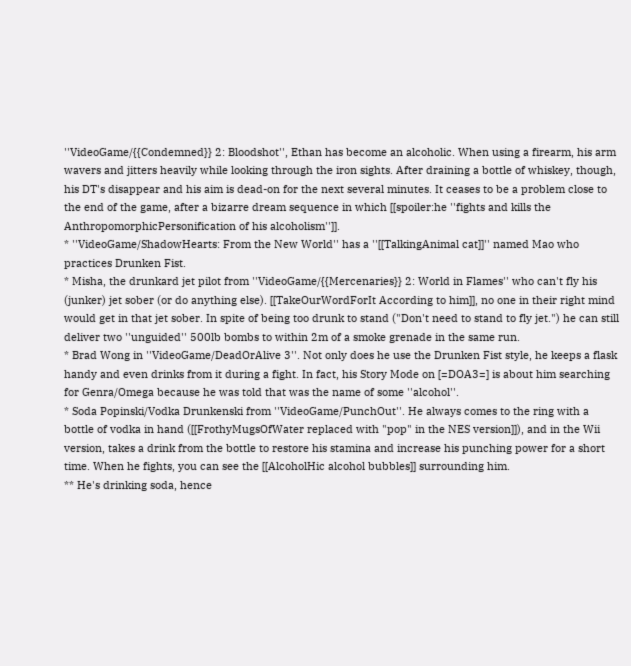''VideoGame/{{Condemned}} 2: Bloodshot'', Ethan has become an alcoholic. When using a firearm, his arm wavers and jitters heavily while looking through the iron sights. After draining a bottle of whiskey, though, his DT's disappear and his aim is dead-on for the next several minutes. It ceases to be a problem close to the end of the game, after a bizarre dream sequence in which [[spoiler:he ''fights and kills the AnthropomorphicPersonification of his alcoholism'']].
* ''VideoGame/ShadowHearts: From the New World'' has a ''[[TalkingAnimal cat]]'' named Mao who practices Drunken Fist.
* Misha, the drunkard jet pilot from ''VideoGame/{{Mercenaries}} 2: World in Flames'' who can't fly his (junker) jet sober (or do anything else). [[TakeOurWordForIt According to him]], no one in their right mind would get in that jet sober. In spite of being too drunk to stand ("Don't need to stand to fly jet.") he can still deliver two ''unguided'' 500lb bombs to within 2m of a smoke grenade in the same run.
* Brad Wong in ''VideoGame/DeadOrAlive 3''. Not only does he use the Drunken Fist style, he keeps a flask handy and even drinks from it during a fight. In fact, his Story Mode on [=DOA3=] is about him searching for Genra/Omega because he was told that was the name of some ''alcohol''.
* Soda Popinski/Vodka Drunkenski from ''VideoGame/PunchOut''. He always comes to the ring with a bottle of vodka in hand ([[FrothyMugsOfWater replaced with "pop" in the NES version]]), and in the Wii version, takes a drink from the bottle to restore his stamina and increase his punching power for a short time. When he fights, you can see the [[AlcoholHic alcohol bubbles]] surrounding him.
** He's drinking soda, hence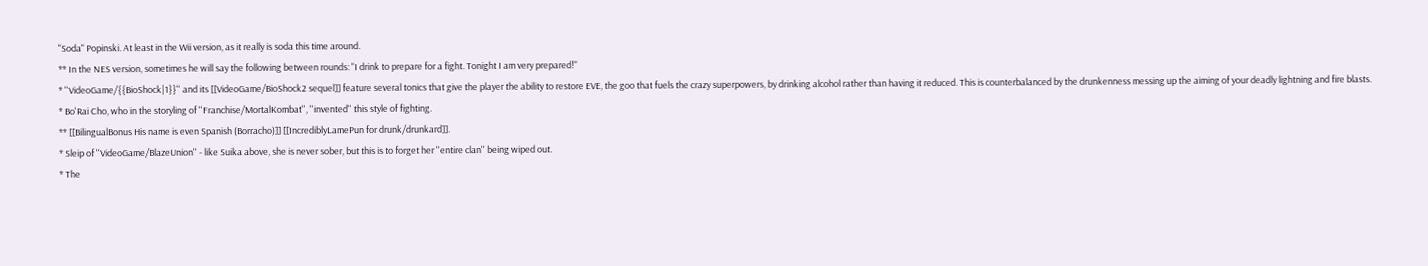"Soda" Popinski. At least in the Wii version, as it really is soda this time around.
** In the NES version, sometimes he will say the following between rounds: "I drink to prepare for a fight. Tonight I am very prepared!"
* ''VideoGame/{{BioShock|1}}'' and its [[VideoGame/BioShock2 sequel]] feature several tonics that give the player the ability to restore EVE, the goo that fuels the crazy superpowers, by drinking alcohol rather than having it reduced. This is counterbalanced by the drunkenness messing up the aiming of your deadly lightning and fire blasts.
* Bo'Rai Cho, who in the storyling of ''Franchise/MortalKombat'', ''invented'' this style of fighting.
** [[BilingualBonus His name is even Spanish (Borracho)]] [[IncrediblyLamePun for drunk/drunkard]].
* Sleip of ''VideoGame/BlazeUnion'' - like Suika above, she is never sober, but this is to forget her ''entire clan'' being wiped out.
* The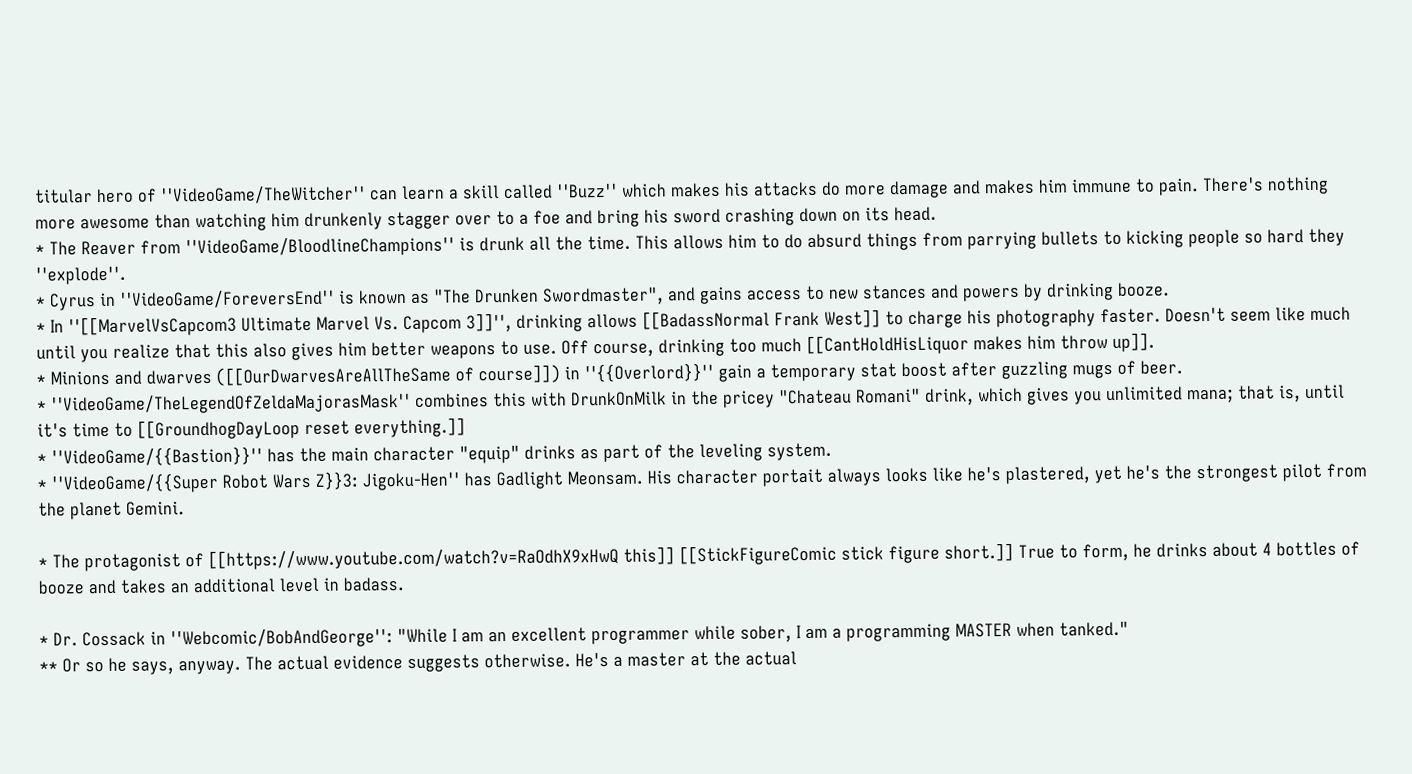titular hero of ''VideoGame/TheWitcher'' can learn a skill called ''Buzz'' which makes his attacks do more damage and makes him immune to pain. There's nothing more awesome than watching him drunkenly stagger over to a foe and bring his sword crashing down on its head.
* The Reaver from ''VideoGame/BloodlineChampions'' is drunk all the time. This allows him to do absurd things from parrying bullets to kicking people so hard they ''explode''.
* Cyrus in ''VideoGame/ForeversEnd'' is known as "The Drunken Swordmaster", and gains access to new stances and powers by drinking booze.
* In ''[[MarvelVsCapcom3 Ultimate Marvel Vs. Capcom 3]]'', drinking allows [[BadassNormal Frank West]] to charge his photography faster. Doesn't seem like much until you realize that this also gives him better weapons to use. Off course, drinking too much [[CantHoldHisLiquor makes him throw up]].
* Minions and dwarves ([[OurDwarvesAreAllTheSame of course]]) in ''{{Overlord}}'' gain a temporary stat boost after guzzling mugs of beer.
* ''VideoGame/TheLegendOfZeldaMajorasMask'' combines this with DrunkOnMilk in the pricey "Chateau Romani" drink, which gives you unlimited mana; that is, until it's time to [[GroundhogDayLoop reset everything.]]
* ''VideoGame/{{Bastion}}'' has the main character "equip" drinks as part of the leveling system.
* ''VideoGame/{{Super Robot Wars Z}}3: Jigoku-Hen'' has Gadlight Meonsam. His character portait always looks like he's plastered, yet he's the strongest pilot from the planet Gemini.

* The protagonist of [[https://www.youtube.com/watch?v=RaOdhX9xHwQ this]] [[StickFigureComic stick figure short.]] True to form, he drinks about 4 bottles of booze and takes an additional level in badass.

* Dr. Cossack in ''Webcomic/BobAndGeorge'': "While I am an excellent programmer while sober, I am a programming MASTER when tanked."
** Or so he says, anyway. The actual evidence suggests otherwise. He's a master at the actual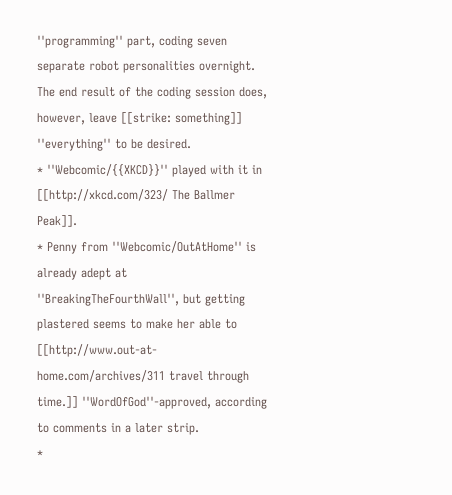''programming'' part, coding seven separate robot personalities overnight. The end result of the coding session does, however, leave [[strike: something]] ''everything'' to be desired.
* ''Webcomic/{{XKCD}}'' played with it in [[http://xkcd.com/323/ The Ballmer Peak]].
* Penny from ''Webcomic/OutAtHome'' is already adept at ''BreakingTheFourthWall'', but getting plastered seems to make her able to [[http://www.out-at-home.com/archives/311 travel through time.]] ''WordOfGod''-approved, according to comments in a later strip.
*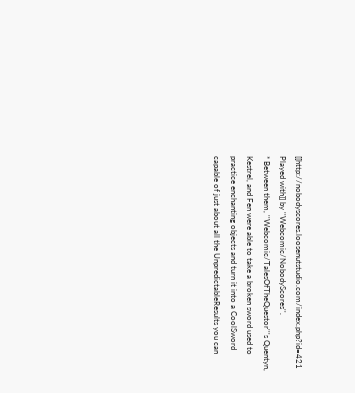[[http://nobodyscores.loosenutstudio.com/index.php?id=421 Played with]] by ''Webcomic/NobodyScores''.
* Between them, ''Webcomic/TalesOfTheQuestor'''s Quentyn, Kestrel, and Fen were able to take a broken sword used to practice enchanting objects and turn it into a CoolSword capable of just about all the UnpredictableResults you can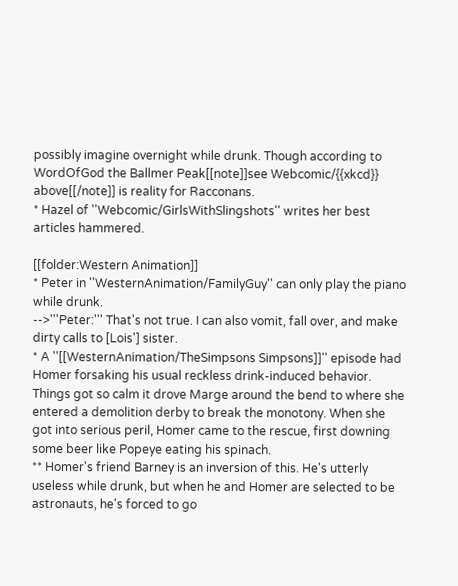possibly imagine overnight while drunk. Though according to WordOfGod the Ballmer Peak[[note]]see Webcomic/{{xkcd}} above[[/note]] is reality for Racconans.
* Hazel of ''Webcomic/GirlsWithSlingshots'' writes her best articles hammered.

[[folder:Western Animation]]
* Peter in ''WesternAnimation/FamilyGuy'' can only play the piano while drunk.
-->'''Peter:''' That's not true. I can also vomit, fall over, and make dirty calls to [Lois'] sister.
* A ''[[WesternAnimation/TheSimpsons Simpsons]]'' episode had Homer forsaking his usual reckless drink-induced behavior. Things got so calm it drove Marge around the bend to where she entered a demolition derby to break the monotony. When she got into serious peril, Homer came to the rescue, first downing some beer like Popeye eating his spinach.
** Homer's friend Barney is an inversion of this. He's utterly useless while drunk, but when he and Homer are selected to be astronauts, he's forced to go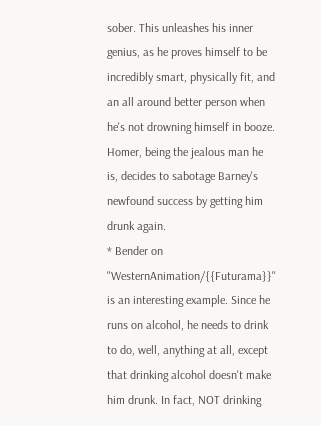sober. This unleashes his inner genius, as he proves himself to be incredibly smart, physically fit, and an all around better person when he's not drowning himself in booze. Homer, being the jealous man he is, decides to sabotage Barney's newfound success by getting him drunk again.
* Bender on ''WesternAnimation/{{Futurama}}'' is an interesting example. Since he runs on alcohol, he needs to drink to do, well, anything at all, except that drinking alcohol doesn't make him drunk. In fact, NOT drinking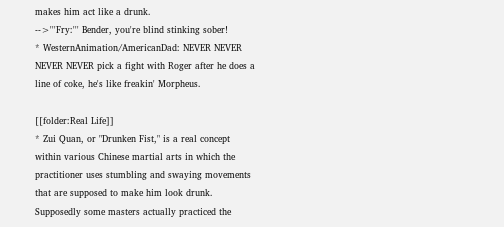makes him act like a drunk.
-->'''Fry:''' Bender, you're blind stinking sober!
* WesternAnimation/AmericanDad: NEVER NEVER NEVER NEVER pick a fight with Roger after he does a line of coke, he's like freakin' Morpheus.

[[folder:Real Life]]
* Zui Quan, or "Drunken Fist," is a real concept within various Chinese martial arts in which the practitioner uses stumbling and swaying movements that are supposed to make him look drunk. Supposedly some masters actually practiced the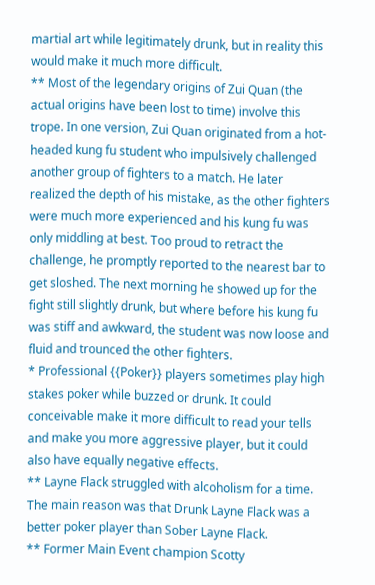martial art while legitimately drunk, but in reality this would make it much more difficult.
** Most of the legendary origins of Zui Quan (the actual origins have been lost to time) involve this trope. In one version, Zui Quan originated from a hot-headed kung fu student who impulsively challenged another group of fighters to a match. He later realized the depth of his mistake, as the other fighters were much more experienced and his kung fu was only middling at best. Too proud to retract the challenge, he promptly reported to the nearest bar to get sloshed. The next morning he showed up for the fight still slightly drunk, but where before his kung fu was stiff and awkward, the student was now loose and fluid and trounced the other fighters.
* Professional {{Poker}} players sometimes play high stakes poker while buzzed or drunk. It could conceivable make it more difficult to read your tells and make you more aggressive player, but it could also have equally negative effects.
** Layne Flack struggled with alcoholism for a time. The main reason was that Drunk Layne Flack was a better poker player than Sober Layne Flack.
** Former Main Event champion Scotty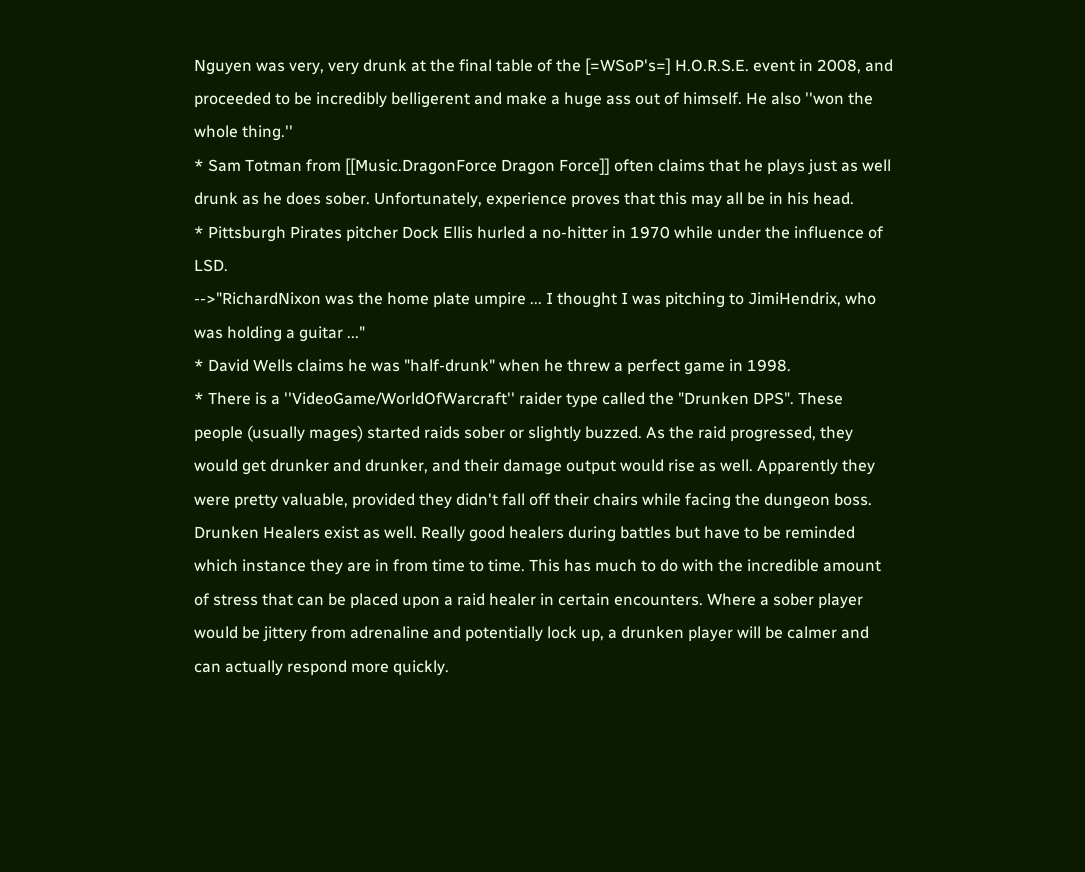Nguyen was very, very drunk at the final table of the [=WSoP's=] H.O.R.S.E. event in 2008, and proceeded to be incredibly belligerent and make a huge ass out of himself. He also ''won the whole thing.''
* Sam Totman from [[Music.DragonForce Dragon Force]] often claims that he plays just as well drunk as he does sober. Unfortunately, experience proves that this may all be in his head.
* Pittsburgh Pirates pitcher Dock Ellis hurled a no-hitter in 1970 while under the influence of LSD.
-->"RichardNixon was the home plate umpire ... I thought I was pitching to JimiHendrix, who was holding a guitar ..."
* David Wells claims he was "half-drunk" when he threw a perfect game in 1998.
* There is a ''VideoGame/WorldOfWarcraft'' raider type called the "Drunken DPS". These people (usually mages) started raids sober or slightly buzzed. As the raid progressed, they would get drunker and drunker, and their damage output would rise as well. Apparently they were pretty valuable, provided they didn't fall off their chairs while facing the dungeon boss. Drunken Healers exist as well. Really good healers during battles but have to be reminded which instance they are in from time to time. This has much to do with the incredible amount of stress that can be placed upon a raid healer in certain encounters. Where a sober player would be jittery from adrenaline and potentially lock up, a drunken player will be calmer and can actually respond more quickly.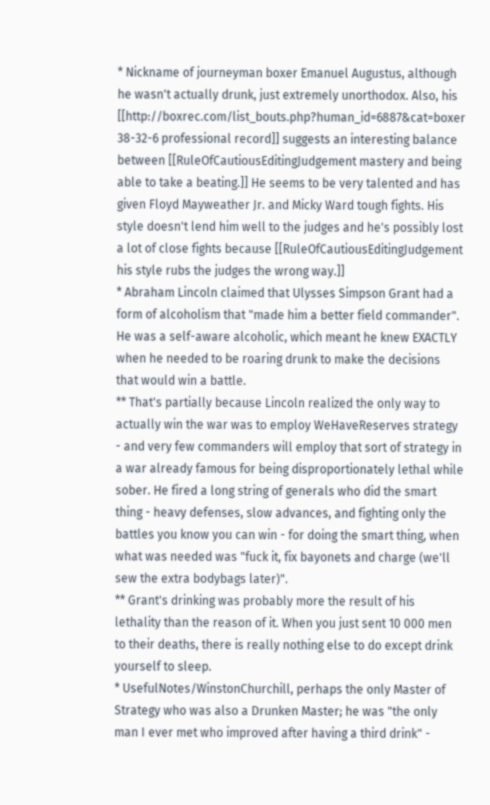* Nickname of journeyman boxer Emanuel Augustus, although he wasn't actually drunk, just extremely unorthodox. Also, his [[http://boxrec.com/list_bouts.php?human_id=6887&cat=boxer 38-32-6 professional record]] suggests an interesting balance between [[RuleOfCautiousEditingJudgement mastery and being able to take a beating.]] He seems to be very talented and has given Floyd Mayweather Jr. and Micky Ward tough fights. His style doesn't lend him well to the judges and he's possibly lost a lot of close fights because [[RuleOfCautiousEditingJudgement his style rubs the judges the wrong way.]]
* Abraham Lincoln claimed that Ulysses Simpson Grant had a form of alcoholism that "made him a better field commander". He was a self-aware alcoholic, which meant he knew EXACTLY when he needed to be roaring drunk to make the decisions that would win a battle.
** That's partially because Lincoln realized the only way to actually win the war was to employ WeHaveReserves strategy - and very few commanders will employ that sort of strategy in a war already famous for being disproportionately lethal while sober. He fired a long string of generals who did the smart thing - heavy defenses, slow advances, and fighting only the battles you know you can win - for doing the smart thing, when what was needed was "fuck it, fix bayonets and charge (we'll sew the extra bodybags later)".
** Grant's drinking was probably more the result of his lethality than the reason of it. When you just sent 10 000 men to their deaths, there is really nothing else to do except drink yourself to sleep.
* UsefulNotes/WinstonChurchill, perhaps the only Master of Strategy who was also a Drunken Master; he was "the only man I ever met who improved after having a third drink" -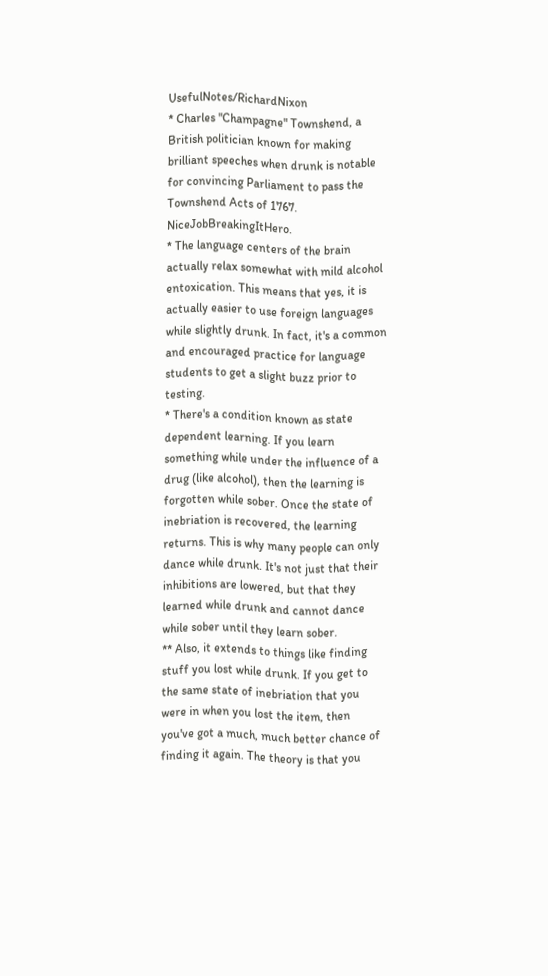UsefulNotes/RichardNixon
* Charles "Champagne" Townshend, a British politician known for making brilliant speeches when drunk is notable for convincing Parliament to pass the Townshend Acts of 1767. NiceJobBreakingItHero.
* The language centers of the brain actually relax somewhat with mild alcohol entoxication. This means that yes, it is actually easier to use foreign languages while slightly drunk. In fact, it's a common and encouraged practice for language students to get a slight buzz prior to testing.
* There's a condition known as state dependent learning. If you learn something while under the influence of a drug (like alcohol), then the learning is forgotten while sober. Once the state of inebriation is recovered, the learning returns. This is why many people can only dance while drunk. It's not just that their inhibitions are lowered, but that they learned while drunk and cannot dance while sober until they learn sober.
** Also, it extends to things like finding stuff you lost while drunk. If you get to the same state of inebriation that you were in when you lost the item, then you've got a much, much better chance of finding it again. The theory is that you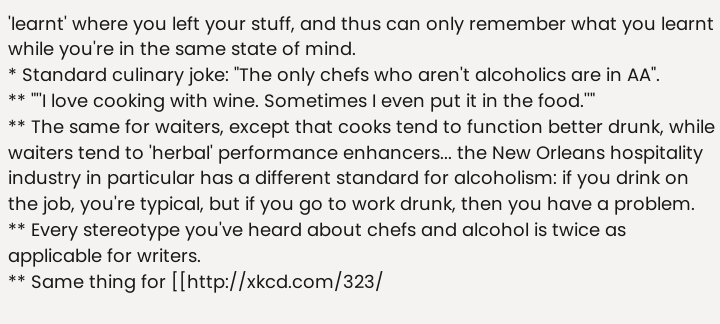'learnt' where you left your stuff, and thus can only remember what you learnt while you're in the same state of mind.
* Standard culinary joke: "The only chefs who aren't alcoholics are in AA".
** "''I love cooking with wine. Sometimes I even put it in the food.''"
** The same for waiters, except that cooks tend to function better drunk, while waiters tend to 'herbal' performance enhancers... the New Orleans hospitality industry in particular has a different standard for alcoholism: if you drink on the job, you're typical, but if you go to work drunk, then you have a problem.
** Every stereotype you've heard about chefs and alcohol is twice as applicable for writers.
** Same thing for [[http://xkcd.com/323/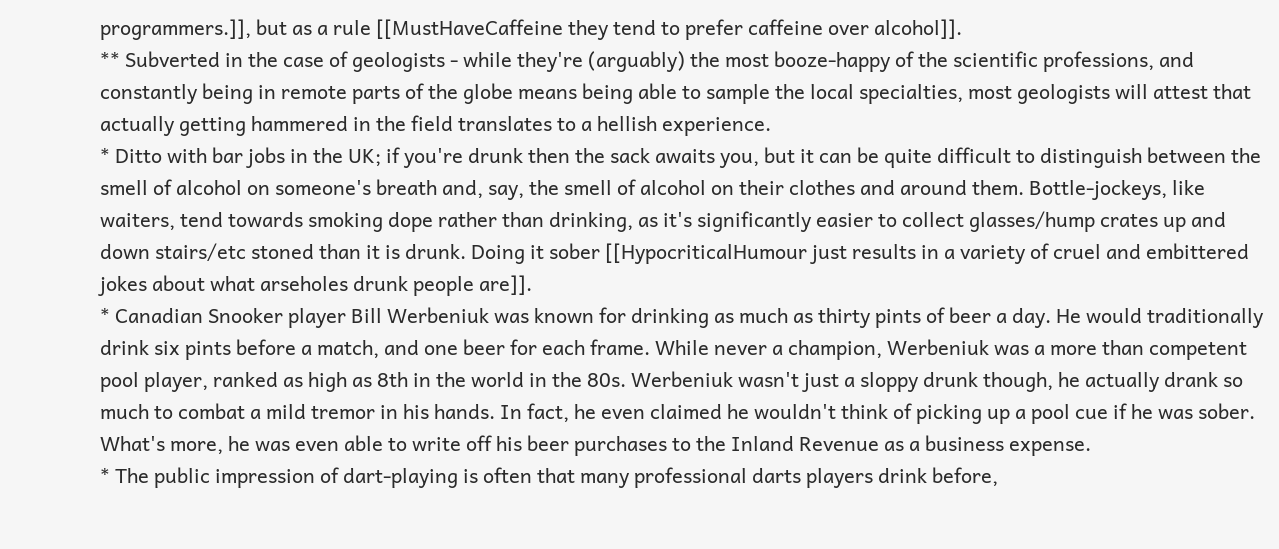programmers.]], but as a rule [[MustHaveCaffeine they tend to prefer caffeine over alcohol]].
** Subverted in the case of geologists - while they're (arguably) the most booze-happy of the scientific professions, and constantly being in remote parts of the globe means being able to sample the local specialties, most geologists will attest that actually getting hammered in the field translates to a hellish experience.
* Ditto with bar jobs in the UK; if you're drunk then the sack awaits you, but it can be quite difficult to distinguish between the smell of alcohol on someone's breath and, say, the smell of alcohol on their clothes and around them. Bottle-jockeys, like waiters, tend towards smoking dope rather than drinking, as it's significantly easier to collect glasses/hump crates up and down stairs/etc stoned than it is drunk. Doing it sober [[HypocriticalHumour just results in a variety of cruel and embittered jokes about what arseholes drunk people are]].
* Canadian Snooker player Bill Werbeniuk was known for drinking as much as thirty pints of beer a day. He would traditionally drink six pints before a match, and one beer for each frame. While never a champion, Werbeniuk was a more than competent pool player, ranked as high as 8th in the world in the 80s. Werbeniuk wasn't just a sloppy drunk though, he actually drank so much to combat a mild tremor in his hands. In fact, he even claimed he wouldn't think of picking up a pool cue if he was sober. What's more, he was even able to write off his beer purchases to the Inland Revenue as a business expense.
* The public impression of dart-playing is often that many professional darts players drink before,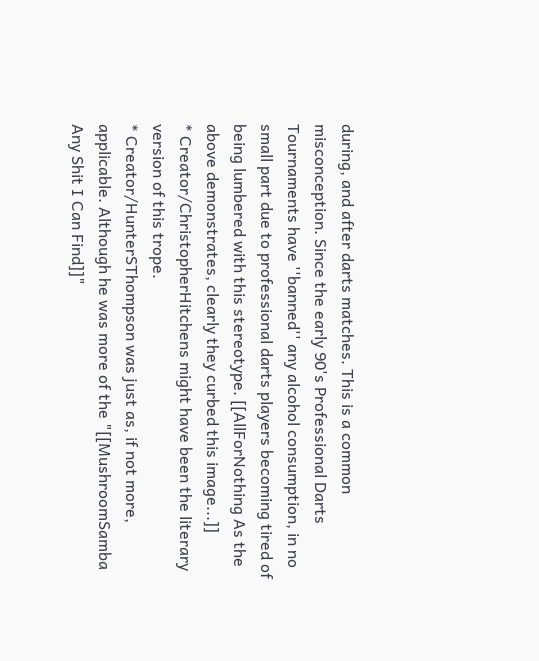during, and after darts matches. This is a common misconception. Since the early 90's Professional Darts Tournaments have ''banned'' any alcohol consumption, in no small part due to professional darts players becoming tired of being lumbered with this stereotype. [[AllForNothing As the above demonstrates, clearly they curbed this image...]]
* Creator/ChristopherHitchens might have been the literary version of this trope.
* Creator/HunterSThompson was just as, if not more, applicable. Although he was more of the "[[MushroomSamba Any Shit I Can Find]]"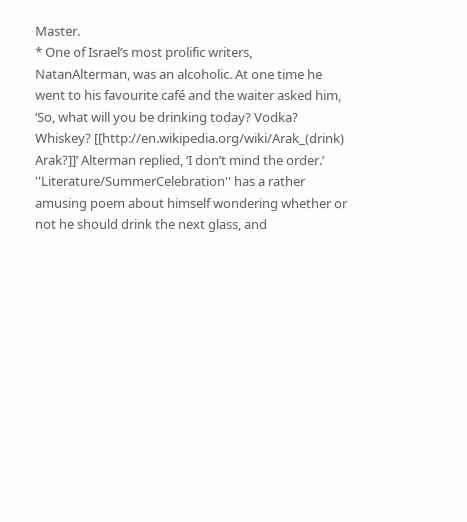Master.
* One of Israel’s most prolific writers, NatanAlterman, was an alcoholic. At one time he went to his favourite café and the waiter asked him, ‘So, what will you be drinking today? Vodka? Whiskey? [[http://en.wikipedia.org/wiki/Arak_(drink) Arak?]]’ Alterman replied, ‘I don’t mind the order.’ ''Literature/SummerCelebration'' has a rather amusing poem about himself wondering whether or not he should drink the next glass, and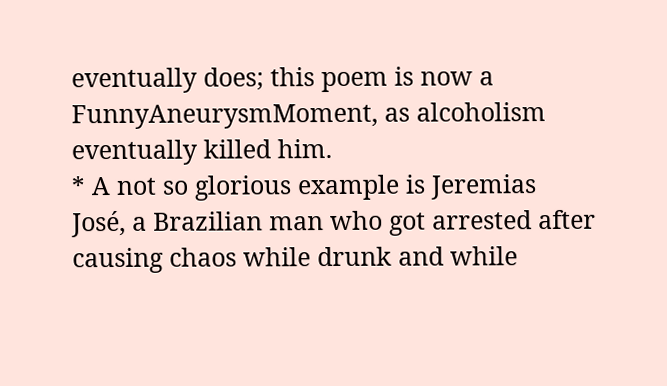eventually does; this poem is now a FunnyAneurysmMoment, as alcoholism eventually killed him.
* A not so glorious example is Jeremias José, a Brazilian man who got arrested after causing chaos while drunk and while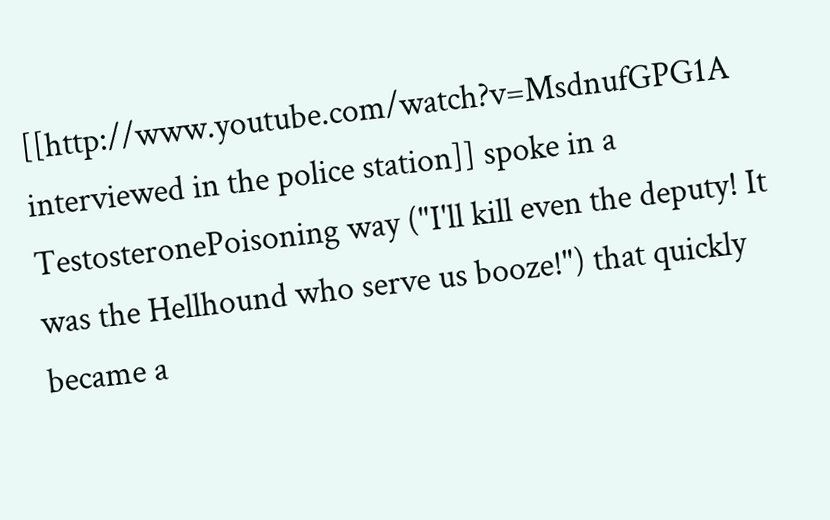[[http://www.youtube.com/watch?v=MsdnufGPG1A interviewed in the police station]] spoke in a TestosteronePoisoning way ("I'll kill even the deputy! It was the Hellhound who serve us booze!") that quickly became a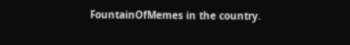FountainOfMemes in the country.